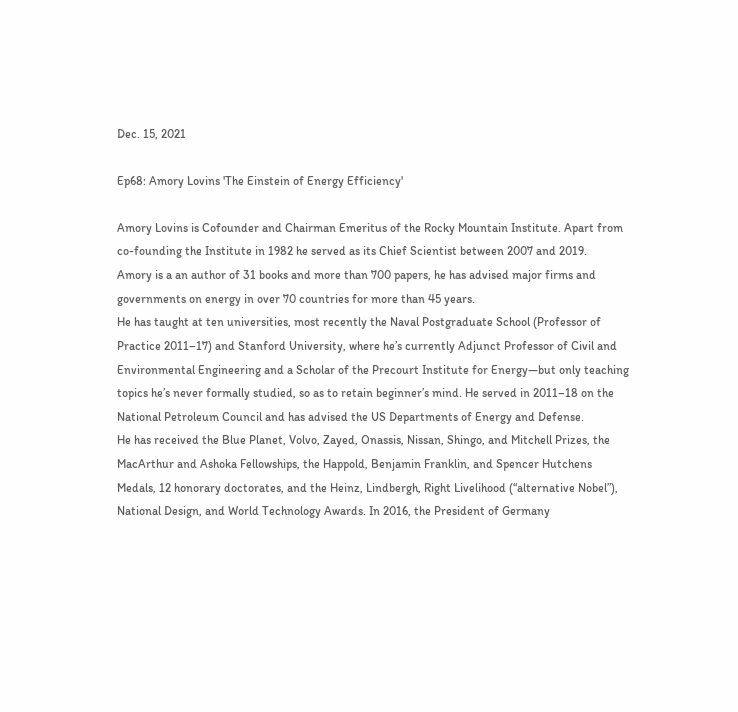Dec. 15, 2021

Ep68: Amory Lovins 'The Einstein of Energy Efficiency'

Amory Lovins is Cofounder and Chairman Emeritus of the Rocky Mountain Institute. Apart from co-founding the Institute in 1982 he served as its Chief Scientist between 2007 and 2019.
Amory is a an author of 31 books and more than 700 papers, he has advised major firms and governments on energy in over 70 countries for more than 45 years.
He has taught at ten universities, most recently the Naval Postgraduate School (Professor of Practice 2011–17) and Stanford University, where he’s currently Adjunct Professor of Civil and Environmental Engineering and a Scholar of the Precourt Institute for Energy—but only teaching topics he’s never formally studied, so as to retain beginner’s mind. He served in 2011–18 on the National Petroleum Council and has advised the US Departments of Energy and Defense.
He has received the Blue Planet, Volvo, Zayed, Onassis, Nissan, Shingo, and Mitchell Prizes, the MacArthur and Ashoka Fellowships, the Happold, Benjamin Franklin, and Spencer Hutchens Medals, 12 honorary doctorates, and the Heinz, Lindbergh, Right Livelihood (“alternative Nobel”), National Design, and World Technology Awards. In 2016, the President of Germany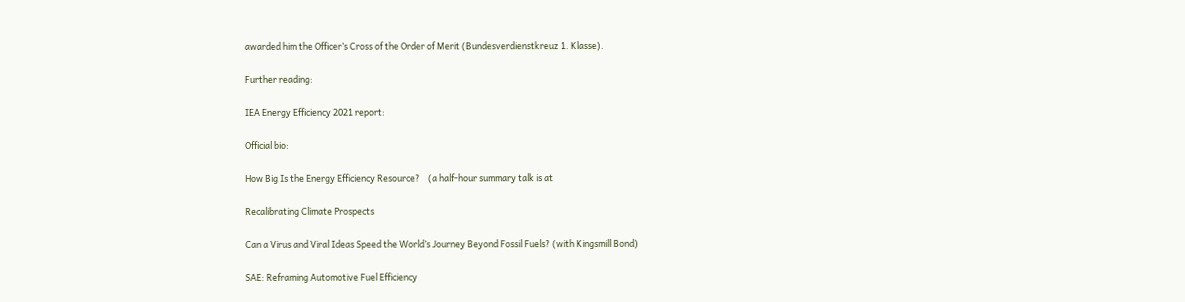awarded him the Officer’s Cross of the Order of Merit (Bundesverdienstkreuz 1. Klasse).

Further reading:

IEA Energy Efficiency 2021 report:

Official bio:

How Big Is the Energy Efficiency Resource?    (a half-hour summary talk is at

Recalibrating Climate Prospects

Can a Virus and Viral Ideas Speed the World’s Journey Beyond Fossil Fuels? (with Kingsmill Bond)

SAE: Reframing Automotive Fuel Efficiency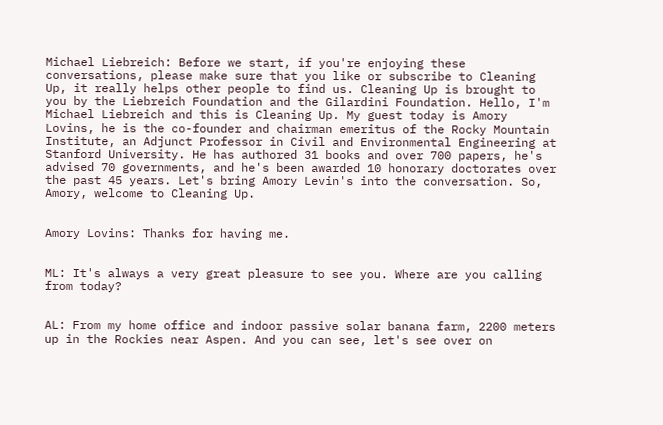Michael Liebreich: Before we start, if you're enjoying these conversations, please make sure that you like or subscribe to Cleaning Up, it really helps other people to find us. Cleaning Up is brought to you by the Liebreich Foundation and the Gilardini Foundation. Hello, I'm Michael Liebreich and this is Cleaning Up. My guest today is Amory Lovins, he is the co-founder and chairman emeritus of the Rocky Mountain Institute, an Adjunct Professor in Civil and Environmental Engineering at Stanford University. He has authored 31 books and over 700 papers, he's advised 70 governments, and he's been awarded 10 honorary doctorates over the past 45 years. Let's bring Amory Levin's into the conversation. So, Amory, welcome to Cleaning Up.


Amory Lovins: Thanks for having me.


ML: It's always a very great pleasure to see you. Where are you calling from today?


AL: From my home office and indoor passive solar banana farm, 2200 meters up in the Rockies near Aspen. And you can see, let's see over on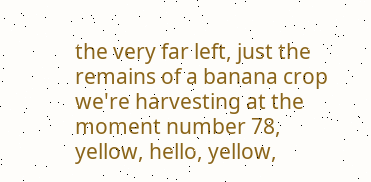the very far left, just the remains of a banana crop we're harvesting at the moment number 78, yellow, hello, yellow,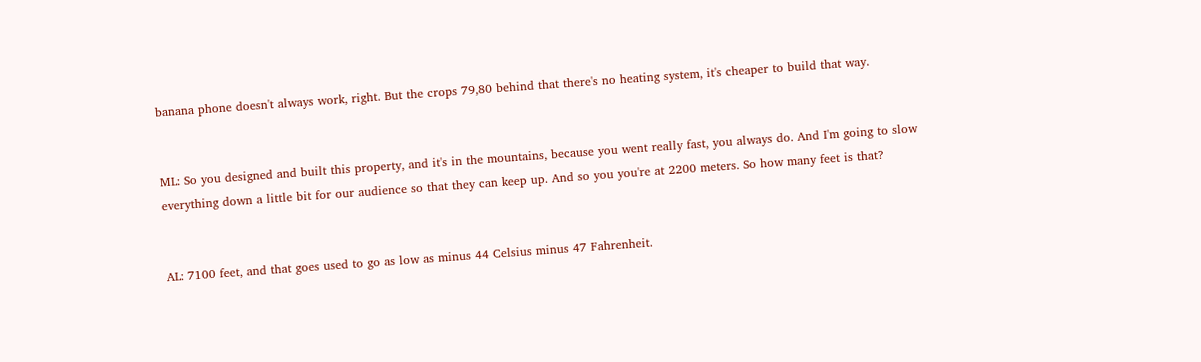banana phone doesn't always work, right. But the crops 79,80 behind that there's no heating system, it's cheaper to build that way.


ML: So you designed and built this property, and it's in the mountains, because you went really fast, you always do. And I'm going to slow everything down a little bit for our audience so that they can keep up. And so you you're at 2200 meters. So how many feet is that?


AL: 7100 feet, and that goes used to go as low as minus 44 Celsius minus 47 Fahrenheit.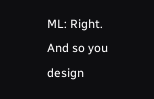ML: Right. And so you design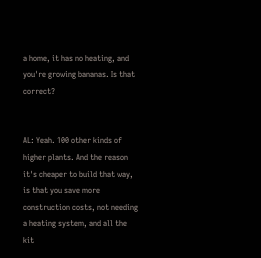a home, it has no heating, and you're growing bananas. Is that correct?


AL: Yeah. 100 other kinds of higher plants. And the reason it's cheaper to build that way, is that you save more construction costs, not needing a heating system, and all the kit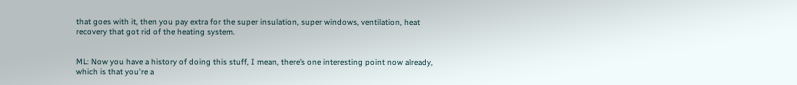that goes with it, then you pay extra for the super insulation, super windows, ventilation, heat recovery that got rid of the heating system.


ML: Now you have a history of doing this stuff, I mean, there’s one interesting point now already, which is that you're a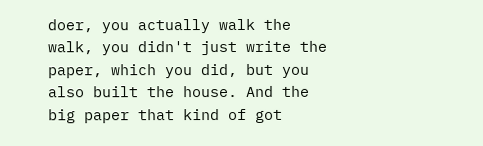doer, you actually walk the walk, you didn't just write the paper, which you did, but you also built the house. And the big paper that kind of got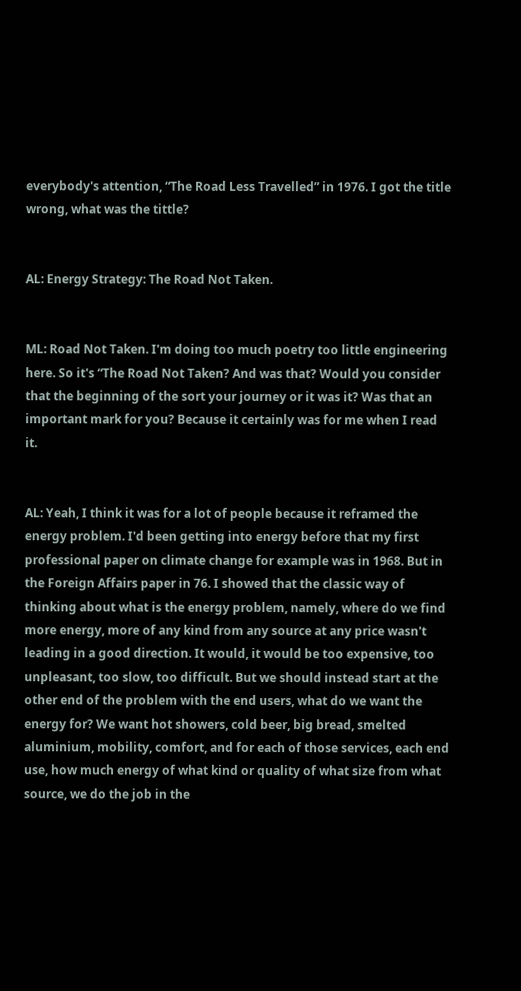everybody's attention, “The Road Less Travelled” in 1976. I got the title wrong, what was the tittle?


AL: Energy Strategy: The Road Not Taken.


ML: Road Not Taken. I'm doing too much poetry too little engineering here. So it's “The Road Not Taken? And was that? Would you consider that the beginning of the sort your journey or it was it? Was that an important mark for you? Because it certainly was for me when I read it.


AL: Yeah, I think it was for a lot of people because it reframed the energy problem. I'd been getting into energy before that my first professional paper on climate change for example was in 1968. But in the Foreign Affairs paper in 76. I showed that the classic way of thinking about what is the energy problem, namely, where do we find more energy, more of any kind from any source at any price wasn't leading in a good direction. It would, it would be too expensive, too unpleasant, too slow, too difficult. But we should instead start at the other end of the problem with the end users, what do we want the energy for? We want hot showers, cold beer, big bread, smelted aluminium, mobility, comfort, and for each of those services, each end use, how much energy of what kind or quality of what size from what source, we do the job in the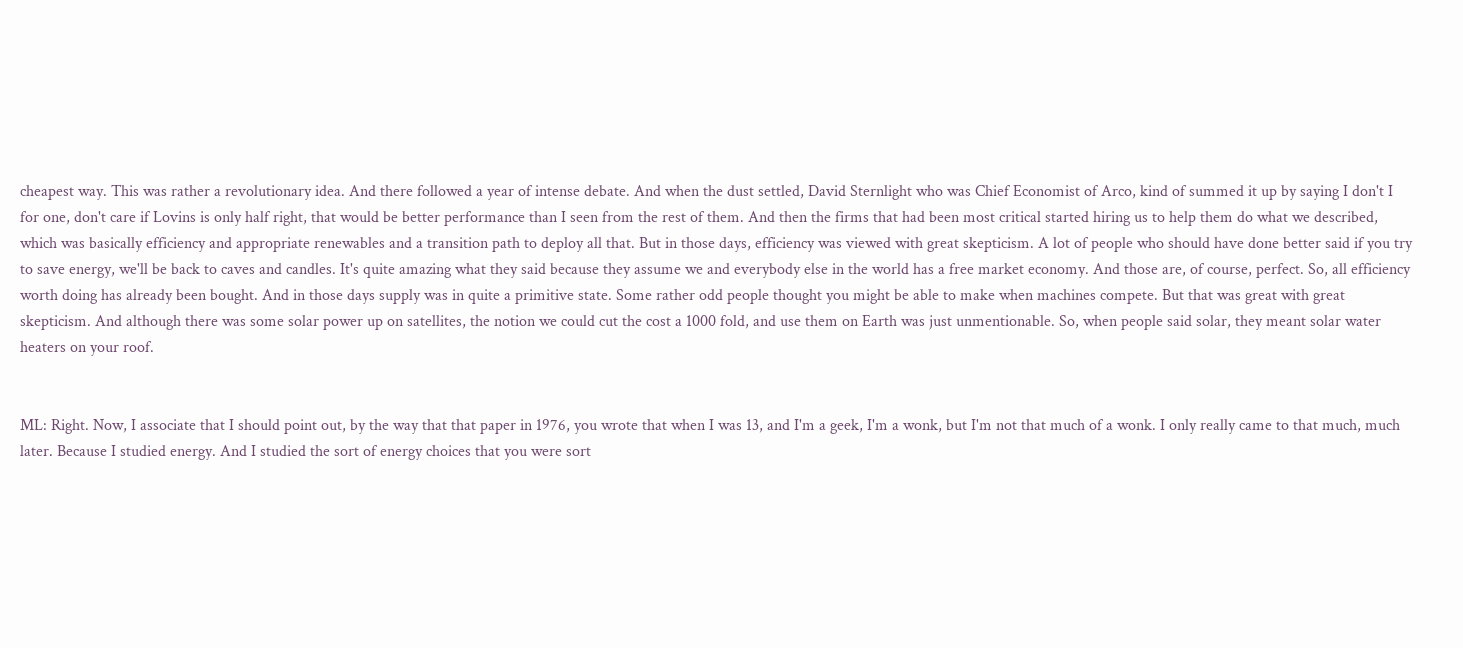cheapest way. This was rather a revolutionary idea. And there followed a year of intense debate. And when the dust settled, David Sternlight who was Chief Economist of Arco, kind of summed it up by saying I don't I for one, don't care if Lovins is only half right, that would be better performance than I seen from the rest of them. And then the firms that had been most critical started hiring us to help them do what we described, which was basically efficiency and appropriate renewables and a transition path to deploy all that. But in those days, efficiency was viewed with great skepticism. A lot of people who should have done better said if you try to save energy, we'll be back to caves and candles. It's quite amazing what they said because they assume we and everybody else in the world has a free market economy. And those are, of course, perfect. So, all efficiency worth doing has already been bought. And in those days supply was in quite a primitive state. Some rather odd people thought you might be able to make when machines compete. But that was great with great skepticism. And although there was some solar power up on satellites, the notion we could cut the cost a 1000 fold, and use them on Earth was just unmentionable. So, when people said solar, they meant solar water heaters on your roof.


ML: Right. Now, I associate that I should point out, by the way that that paper in 1976, you wrote that when I was 13, and I'm a geek, I'm a wonk, but I'm not that much of a wonk. I only really came to that much, much later. Because I studied energy. And I studied the sort of energy choices that you were sort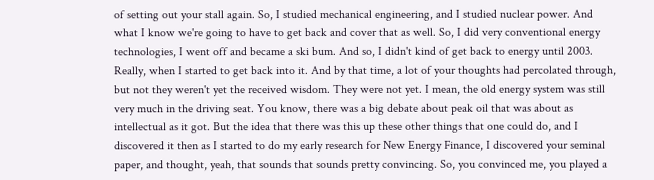of setting out your stall again. So, I studied mechanical engineering, and I studied nuclear power. And what I know we're going to have to get back and cover that as well. So, I did very conventional energy technologies, I went off and became a ski bum. And so, I didn't kind of get back to energy until 2003. Really, when I started to get back into it. And by that time, a lot of your thoughts had percolated through, but not they weren't yet the received wisdom. They were not yet. I mean, the old energy system was still very much in the driving seat. You know, there was a big debate about peak oil that was about as intellectual as it got. But the idea that there was this up these other things that one could do, and I discovered it then as I started to do my early research for New Energy Finance, I discovered your seminal paper, and thought, yeah, that sounds that sounds pretty convincing. So, you convinced me, you played a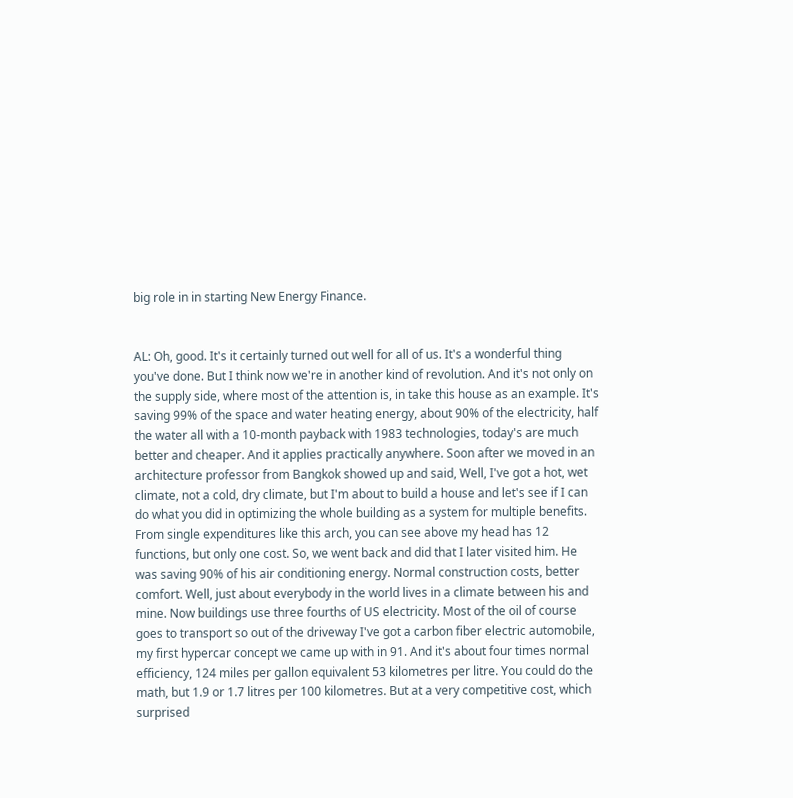big role in in starting New Energy Finance.


AL: Oh, good. It's it certainly turned out well for all of us. It's a wonderful thing you've done. But I think now we're in another kind of revolution. And it's not only on the supply side, where most of the attention is, in take this house as an example. It's saving 99% of the space and water heating energy, about 90% of the electricity, half the water all with a 10-month payback with 1983 technologies, today's are much better and cheaper. And it applies practically anywhere. Soon after we moved in an architecture professor from Bangkok showed up and said, Well, I've got a hot, wet climate, not a cold, dry climate, but I'm about to build a house and let's see if I can do what you did in optimizing the whole building as a system for multiple benefits. From single expenditures like this arch, you can see above my head has 12 functions, but only one cost. So, we went back and did that I later visited him. He was saving 90% of his air conditioning energy. Normal construction costs, better comfort. Well, just about everybody in the world lives in a climate between his and mine. Now buildings use three fourths of US electricity. Most of the oil of course goes to transport so out of the driveway I've got a carbon fiber electric automobile, my first hypercar concept we came up with in 91. And it's about four times normal efficiency, 124 miles per gallon equivalent 53 kilometres per litre. You could do the math, but 1.9 or 1.7 litres per 100 kilometres. But at a very competitive cost, which surprised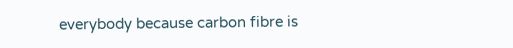everybody because carbon fibre is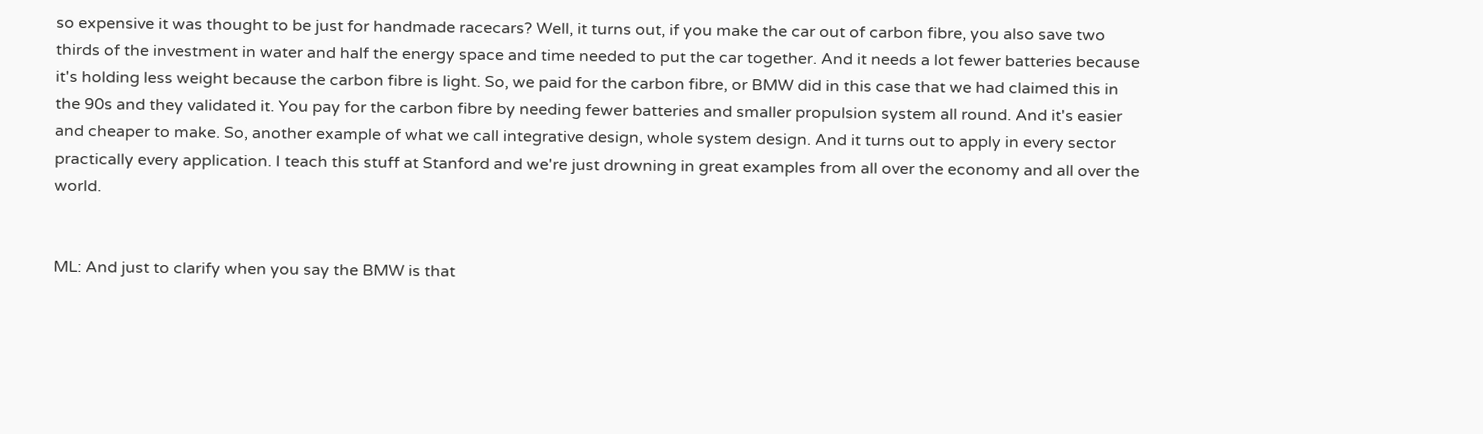so expensive it was thought to be just for handmade racecars? Well, it turns out, if you make the car out of carbon fibre, you also save two thirds of the investment in water and half the energy space and time needed to put the car together. And it needs a lot fewer batteries because it's holding less weight because the carbon fibre is light. So, we paid for the carbon fibre, or BMW did in this case that we had claimed this in the 90s and they validated it. You pay for the carbon fibre by needing fewer batteries and smaller propulsion system all round. And it's easier and cheaper to make. So, another example of what we call integrative design, whole system design. And it turns out to apply in every sector practically every application. I teach this stuff at Stanford and we're just drowning in great examples from all over the economy and all over the world.


ML: And just to clarify when you say the BMW is that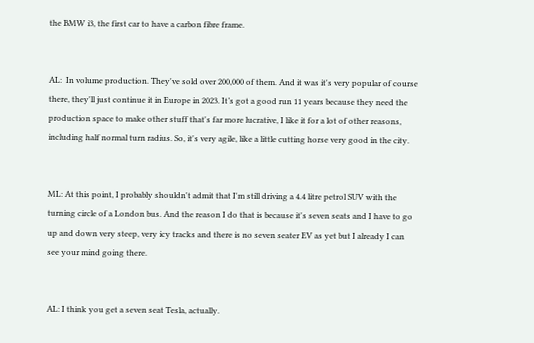the BMW i3, the first car to have a carbon fibre frame.


AL:  In volume production. They've sold over 200,000 of them. And it was it's very popular of course there, they'll just continue it in Europe in 2023. It’s got a good run 11 years because they need the production space to make other stuff that's far more lucrative, I like it for a lot of other reasons, including half normal turn radius. So, it's very agile, like a little cutting horse very good in the city.


ML: At this point, I probably shouldn't admit that I'm still driving a 4.4 litre petrol SUV with the turning circle of a London bus. And the reason I do that is because it's seven seats and I have to go up and down very steep, very icy tracks and there is no seven seater EV as yet but I already I can see your mind going there.


AL: I think you get a seven seat Tesla, actually.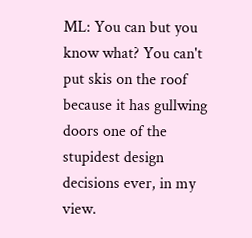ML: You can but you know what? You can't put skis on the roof because it has gullwing doors one of the stupidest design decisions ever, in my view.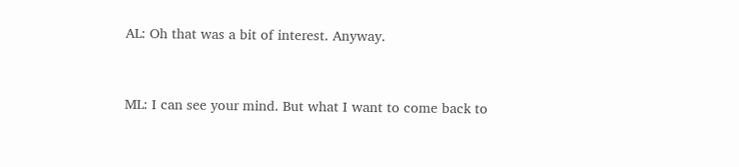AL: Oh that was a bit of interest. Anyway.


ML: I can see your mind. But what I want to come back to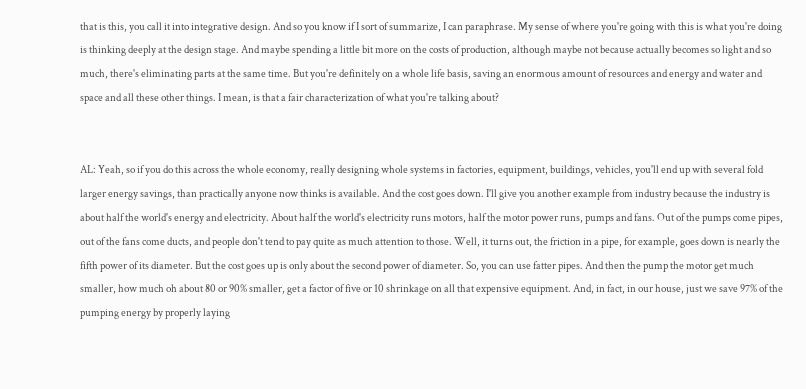that is this, you call it into integrative design. And so you know if I sort of summarize, I can paraphrase. My sense of where you're going with this is what you're doing is thinking deeply at the design stage. And maybe spending a little bit more on the costs of production, although maybe not because actually becomes so light and so much, there's eliminating parts at the same time. But you're definitely on a whole life basis, saving an enormous amount of resources and energy and water and space and all these other things. I mean, is that a fair characterization of what you're talking about?


AL: Yeah, so if you do this across the whole economy, really designing whole systems in factories, equipment, buildings, vehicles, you'll end up with several fold larger energy savings, than practically anyone now thinks is available. And the cost goes down. I'll give you another example from industry because the industry is about half the world's energy and electricity. About half the world's electricity runs motors, half the motor power runs, pumps and fans. Out of the pumps come pipes, out of the fans come ducts, and people don't tend to pay quite as much attention to those. Well, it turns out, the friction in a pipe, for example, goes down is nearly the fifth power of its diameter. But the cost goes up is only about the second power of diameter. So, you can use fatter pipes. And then the pump the motor get much smaller, how much oh about 80 or 90% smaller, get a factor of five or 10 shrinkage on all that expensive equipment. And, in fact, in our house, just we save 97% of the pumping energy by properly laying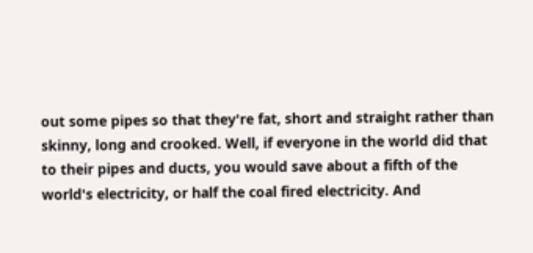out some pipes so that they're fat, short and straight rather than skinny, long and crooked. Well, if everyone in the world did that to their pipes and ducts, you would save about a fifth of the world's electricity, or half the coal fired electricity. And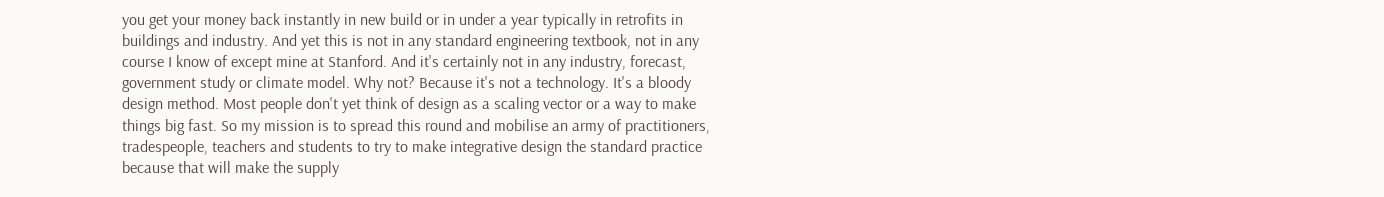you get your money back instantly in new build or in under a year typically in retrofits in buildings and industry. And yet this is not in any standard engineering textbook, not in any course I know of except mine at Stanford. And it's certainly not in any industry, forecast, government study or climate model. Why not? Because it's not a technology. It's a bloody design method. Most people don't yet think of design as a scaling vector or a way to make things big fast. So my mission is to spread this round and mobilise an army of practitioners, tradespeople, teachers and students to try to make integrative design the standard practice because that will make the supply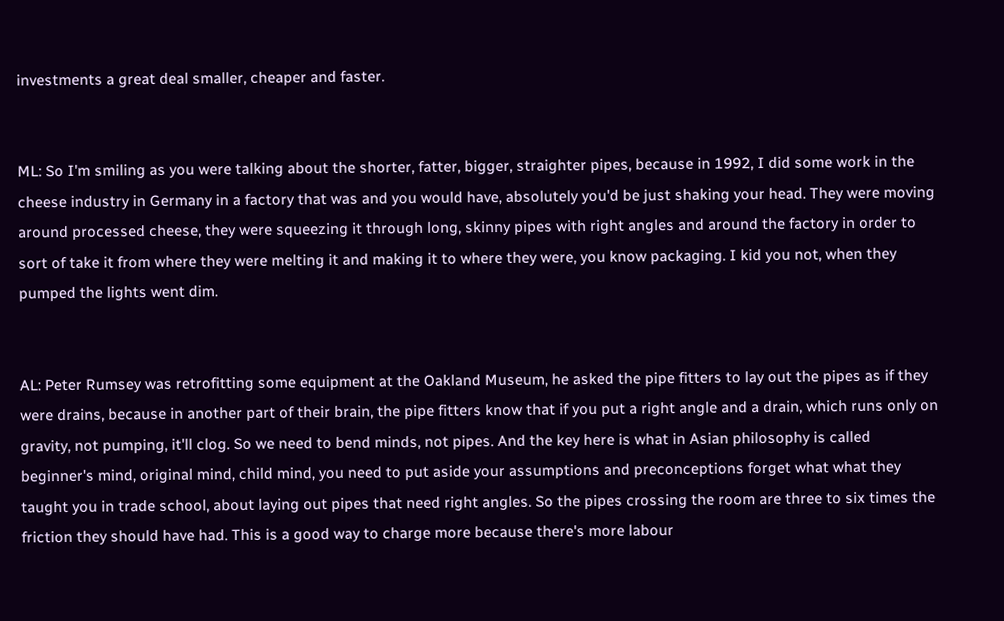investments a great deal smaller, cheaper and faster.


ML: So I'm smiling as you were talking about the shorter, fatter, bigger, straighter pipes, because in 1992, I did some work in the cheese industry in Germany in a factory that was and you would have, absolutely you'd be just shaking your head. They were moving around processed cheese, they were squeezing it through long, skinny pipes with right angles and around the factory in order to sort of take it from where they were melting it and making it to where they were, you know packaging. I kid you not, when they pumped the lights went dim.


AL: Peter Rumsey was retrofitting some equipment at the Oakland Museum, he asked the pipe fitters to lay out the pipes as if they were drains, because in another part of their brain, the pipe fitters know that if you put a right angle and a drain, which runs only on gravity, not pumping, it'll clog. So we need to bend minds, not pipes. And the key here is what in Asian philosophy is called beginner's mind, original mind, child mind, you need to put aside your assumptions and preconceptions forget what what they taught you in trade school, about laying out pipes that need right angles. So the pipes crossing the room are three to six times the friction they should have had. This is a good way to charge more because there's more labour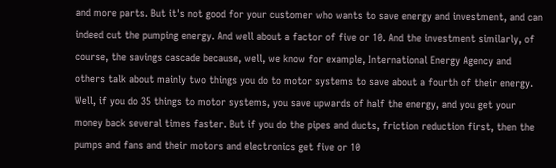and more parts. But it's not good for your customer who wants to save energy and investment, and can indeed cut the pumping energy. And well about a factor of five or 10. And the investment similarly, of course, the savings cascade because, well, we know for example, International Energy Agency and others talk about mainly two things you do to motor systems to save about a fourth of their energy. Well, if you do 35 things to motor systems, you save upwards of half the energy, and you get your money back several times faster. But if you do the pipes and ducts, friction reduction first, then the pumps and fans and their motors and electronics get five or 10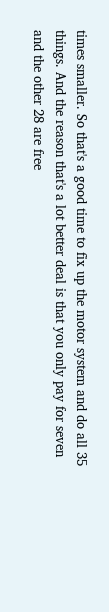times smaller. So that's a good time to fix up the motor system and do all 35 things. And the reason that's a lot better deal is that you only pay for seven and the other 28 are free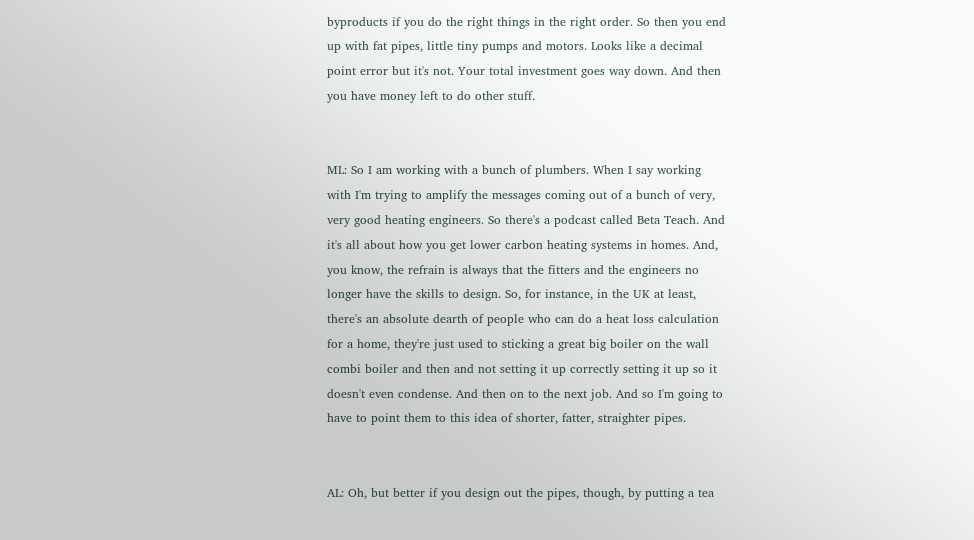byproducts if you do the right things in the right order. So then you end up with fat pipes, little tiny pumps and motors. Looks like a decimal point error but it's not. Your total investment goes way down. And then you have money left to do other stuff.


ML: So I am working with a bunch of plumbers. When I say working with I'm trying to amplify the messages coming out of a bunch of very, very good heating engineers. So there's a podcast called Beta Teach. And it's all about how you get lower carbon heating systems in homes. And, you know, the refrain is always that the fitters and the engineers no longer have the skills to design. So, for instance, in the UK at least, there's an absolute dearth of people who can do a heat loss calculation for a home, they're just used to sticking a great big boiler on the wall combi boiler and then and not setting it up correctly setting it up so it doesn't even condense. And then on to the next job. And so I'm going to have to point them to this idea of shorter, fatter, straighter pipes.


AL: Oh, but better if you design out the pipes, though, by putting a tea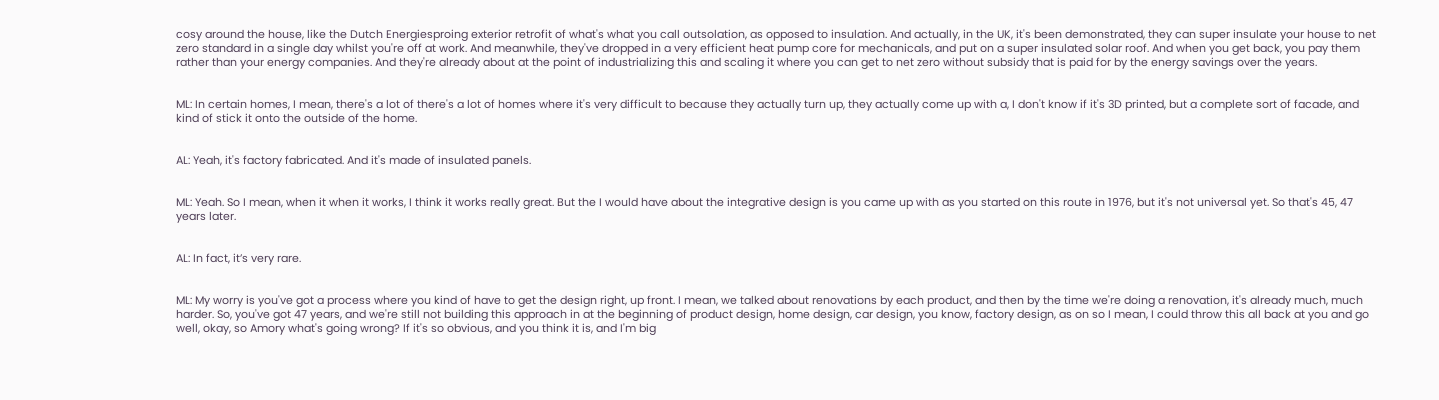cosy around the house, like the Dutch Energiesproing exterior retrofit of what's what you call outsolation, as opposed to insulation. And actually, in the UK, it's been demonstrated, they can super insulate your house to net zero standard in a single day whilst you're off at work. And meanwhile, they've dropped in a very efficient heat pump core for mechanicals, and put on a super insulated solar roof. And when you get back, you pay them rather than your energy companies. And they're already about at the point of industrializing this and scaling it where you can get to net zero without subsidy that is paid for by the energy savings over the years.


ML: In certain homes, I mean, there's a lot of there's a lot of homes where it's very difficult to because they actually turn up, they actually come up with a, I don't know if it's 3D printed, but a complete sort of facade, and kind of stick it onto the outside of the home.


AL: Yeah, it's factory fabricated. And it's made of insulated panels.


ML: Yeah. So I mean, when it when it works, I think it works really great. But the I would have about the integrative design is you came up with as you started on this route in 1976, but it's not universal yet. So that's 45, 47 years later.


AL: In fact, it’s very rare.


ML: My worry is you've got a process where you kind of have to get the design right, up front. I mean, we talked about renovations by each product, and then by the time we're doing a renovation, it's already much, much harder. So, you've got 47 years, and we're still not building this approach in at the beginning of product design, home design, car design, you know, factory design, as on so I mean, I could throw this all back at you and go well, okay, so Amory what's going wrong? If it's so obvious, and you think it is, and I'm big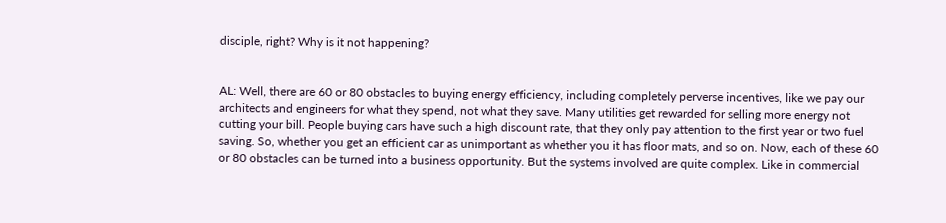disciple, right? Why is it not happening?


AL: Well, there are 60 or 80 obstacles to buying energy efficiency, including completely perverse incentives, like we pay our architects and engineers for what they spend, not what they save. Many utilities get rewarded for selling more energy not cutting your bill. People buying cars have such a high discount rate, that they only pay attention to the first year or two fuel saving. So, whether you get an efficient car as unimportant as whether you it has floor mats, and so on. Now, each of these 60 or 80 obstacles can be turned into a business opportunity. But the systems involved are quite complex. Like in commercial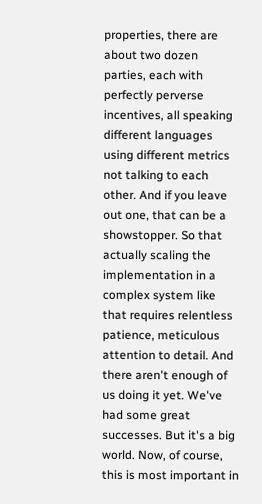properties, there are about two dozen parties, each with perfectly perverse incentives, all speaking different languages using different metrics not talking to each other. And if you leave out one, that can be a showstopper. So that actually scaling the implementation in a complex system like that requires relentless patience, meticulous attention to detail. And there aren't enough of us doing it yet. We've had some great successes. But it's a big world. Now, of course, this is most important in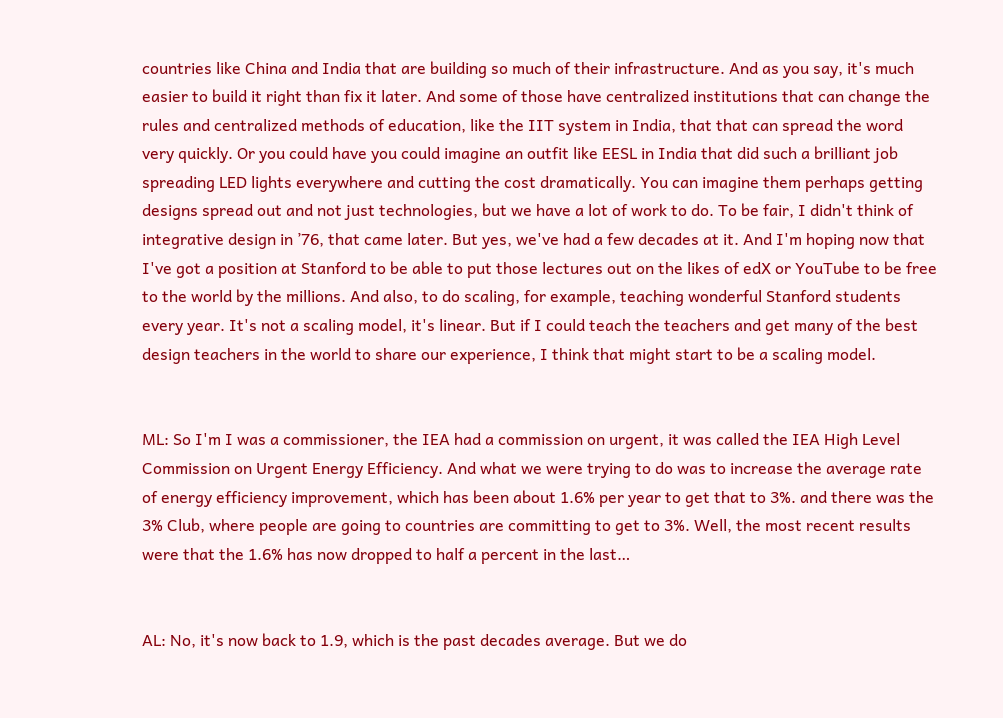countries like China and India that are building so much of their infrastructure. And as you say, it's much easier to build it right than fix it later. And some of those have centralized institutions that can change the rules and centralized methods of education, like the IIT system in India, that that can spread the word very quickly. Or you could have you could imagine an outfit like EESL in India that did such a brilliant job spreading LED lights everywhere and cutting the cost dramatically. You can imagine them perhaps getting designs spread out and not just technologies, but we have a lot of work to do. To be fair, I didn't think of integrative design in ’76, that came later. But yes, we've had a few decades at it. And I'm hoping now that I've got a position at Stanford to be able to put those lectures out on the likes of edX or YouTube to be free to the world by the millions. And also, to do scaling, for example, teaching wonderful Stanford students every year. It's not a scaling model, it's linear. But if I could teach the teachers and get many of the best design teachers in the world to share our experience, I think that might start to be a scaling model.


ML: So I'm I was a commissioner, the IEA had a commission on urgent, it was called the IEA High Level Commission on Urgent Energy Efficiency. And what we were trying to do was to increase the average rate of energy efficiency improvement, which has been about 1.6% per year to get that to 3%. and there was the 3% Club, where people are going to countries are committing to get to 3%. Well, the most recent results were that the 1.6% has now dropped to half a percent in the last…


AL: No, it's now back to 1.9, which is the past decades average. But we do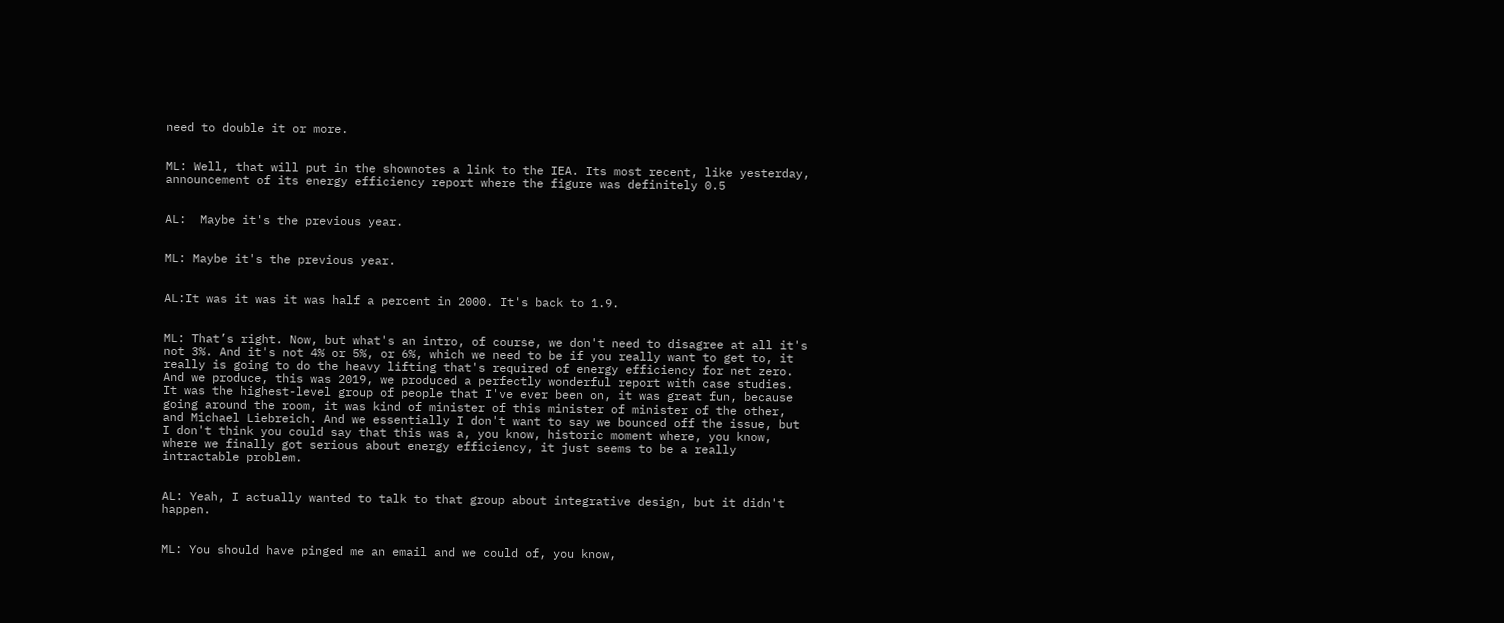need to double it or more.


ML: Well, that will put in the shownotes a link to the IEA. Its most recent, like yesterday, announcement of its energy efficiency report where the figure was definitely 0.5


AL:  Maybe it's the previous year.


ML: Maybe it's the previous year.


AL:It was it was it was half a percent in 2000. It's back to 1.9.


ML: That’s right. Now, but what's an intro, of course, we don't need to disagree at all it's not 3%. And it's not 4% or 5%, or 6%, which we need to be if you really want to get to, it really is going to do the heavy lifting that's required of energy efficiency for net zero. And we produce, this was 2019, we produced a perfectly wonderful report with case studies. It was the highest-level group of people that I've ever been on, it was great fun, because going around the room, it was kind of minister of this minister of minister of the other, and Michael Liebreich. And we essentially I don't want to say we bounced off the issue, but I don't think you could say that this was a, you know, historic moment where, you know, where we finally got serious about energy efficiency, it just seems to be a really intractable problem.


AL: Yeah, I actually wanted to talk to that group about integrative design, but it didn't happen.


ML: You should have pinged me an email and we could of, you know,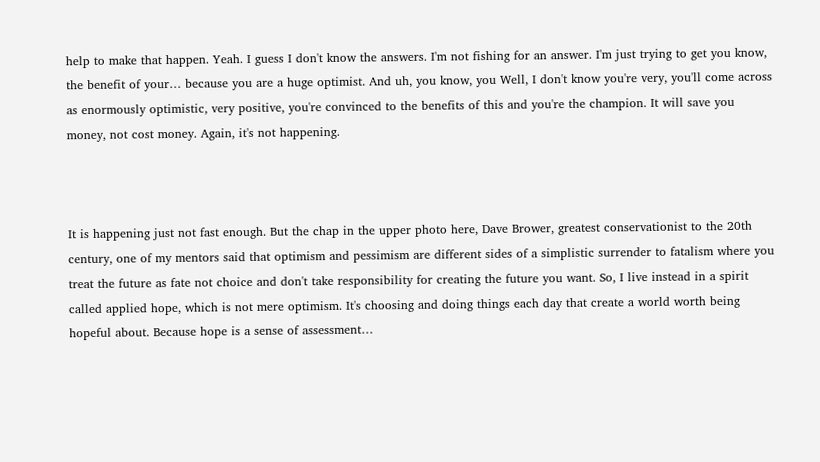help to make that happen. Yeah. I guess I don't know the answers. I'm not fishing for an answer. I'm just trying to get you know, the benefit of your… because you are a huge optimist. And uh, you know, you Well, I don't know you're very, you'll come across as enormously optimistic, very positive, you're convinced to the benefits of this and you're the champion. It will save you money, not cost money. Again, it's not happening.



It is happening just not fast enough. But the chap in the upper photo here, Dave Brower, greatest conservationist to the 20th century, one of my mentors said that optimism and pessimism are different sides of a simplistic surrender to fatalism where you treat the future as fate not choice and don't take responsibility for creating the future you want. So, I live instead in a spirit called applied hope, which is not mere optimism. It's choosing and doing things each day that create a world worth being hopeful about. Because hope is a sense of assessment…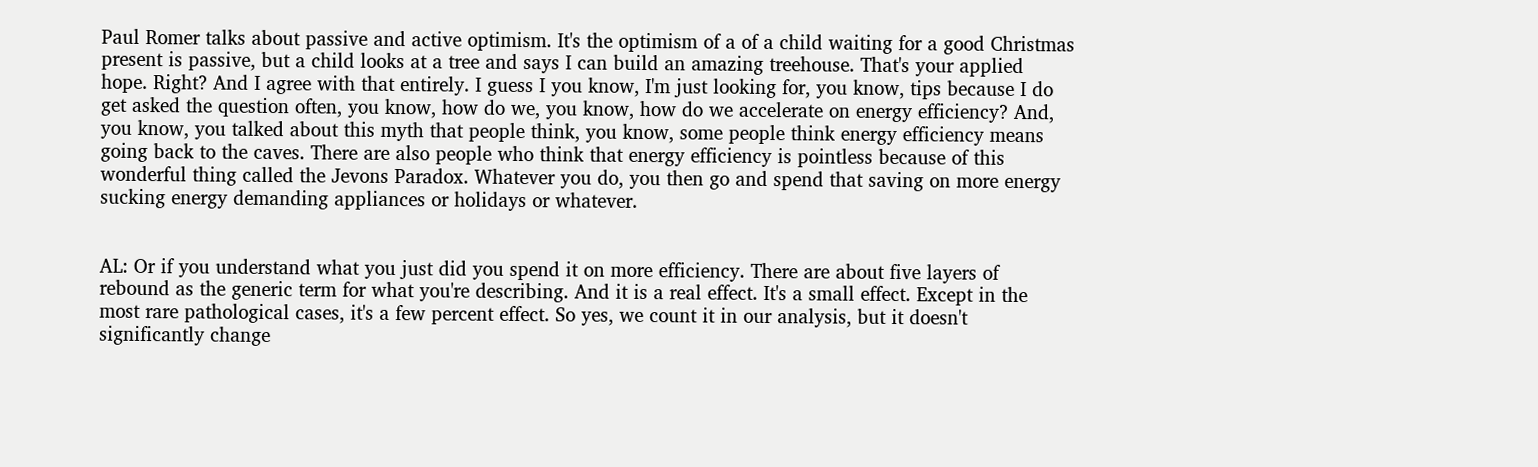Paul Romer talks about passive and active optimism. It's the optimism of a of a child waiting for a good Christmas present is passive, but a child looks at a tree and says I can build an amazing treehouse. That's your applied hope. Right? And I agree with that entirely. I guess I you know, I'm just looking for, you know, tips because I do get asked the question often, you know, how do we, you know, how do we accelerate on energy efficiency? And, you know, you talked about this myth that people think, you know, some people think energy efficiency means going back to the caves. There are also people who think that energy efficiency is pointless because of this wonderful thing called the Jevons Paradox. Whatever you do, you then go and spend that saving on more energy sucking energy demanding appliances or holidays or whatever.


AL: Or if you understand what you just did you spend it on more efficiency. There are about five layers of rebound as the generic term for what you're describing. And it is a real effect. It's a small effect. Except in the most rare pathological cases, it's a few percent effect. So yes, we count it in our analysis, but it doesn't significantly change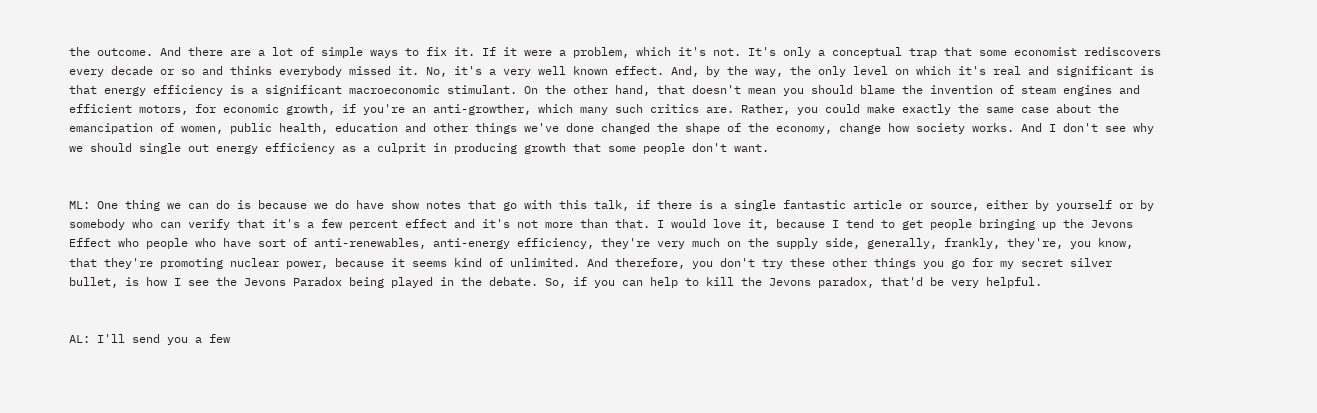the outcome. And there are a lot of simple ways to fix it. If it were a problem, which it's not. It's only a conceptual trap that some economist rediscovers every decade or so and thinks everybody missed it. No, it's a very well known effect. And, by the way, the only level on which it's real and significant is that energy efficiency is a significant macroeconomic stimulant. On the other hand, that doesn't mean you should blame the invention of steam engines and efficient motors, for economic growth, if you're an anti-growther, which many such critics are. Rather, you could make exactly the same case about the emancipation of women, public health, education and other things we've done changed the shape of the economy, change how society works. And I don't see why we should single out energy efficiency as a culprit in producing growth that some people don't want.


ML: One thing we can do is because we do have show notes that go with this talk, if there is a single fantastic article or source, either by yourself or by somebody who can verify that it's a few percent effect and it's not more than that. I would love it, because I tend to get people bringing up the Jevons Effect who people who have sort of anti-renewables, anti-energy efficiency, they're very much on the supply side, generally, frankly, they're, you know, that they're promoting nuclear power, because it seems kind of unlimited. And therefore, you don't try these other things you go for my secret silver bullet, is how I see the Jevons Paradox being played in the debate. So, if you can help to kill the Jevons paradox, that'd be very helpful.


AL: I'll send you a few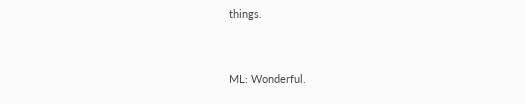things.


ML: Wonderful.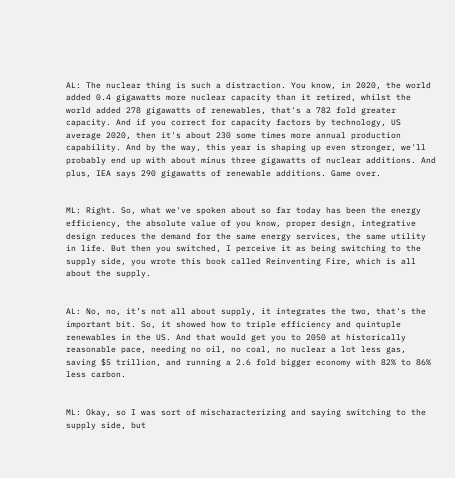AL: The nuclear thing is such a distraction. You know, in 2020, the world added 0.4 gigawatts more nuclear capacity than it retired, whilst the world added 278 gigawatts of renewables, that's a 782 fold greater capacity. And if you correct for capacity factors by technology, US average 2020, then it's about 230 some times more annual production capability. And by the way, this year is shaping up even stronger, we'll probably end up with about minus three gigawatts of nuclear additions. And plus, IEA says 290 gigawatts of renewable additions. Game over.


ML: Right. So, what we've spoken about so far today has been the energy efficiency, the absolute value of you know, proper design, integrative design reduces the demand for the same energy services, the same utility in life. But then you switched, I perceive it as being switching to the supply side, you wrote this book called Reinventing Fire, which is all about the supply.


AL: No, no, it’s not all about supply, it integrates the two, that's the important bit. So, it showed how to triple efficiency and quintuple renewables in the US. And that would get you to 2050 at historically reasonable pace, needing no oil, no coal, no nuclear a lot less gas, saving $5 trillion, and running a 2.6 fold bigger economy with 82% to 86% less carbon.


ML: Okay, so I was sort of mischaracterizing and saying switching to the supply side, but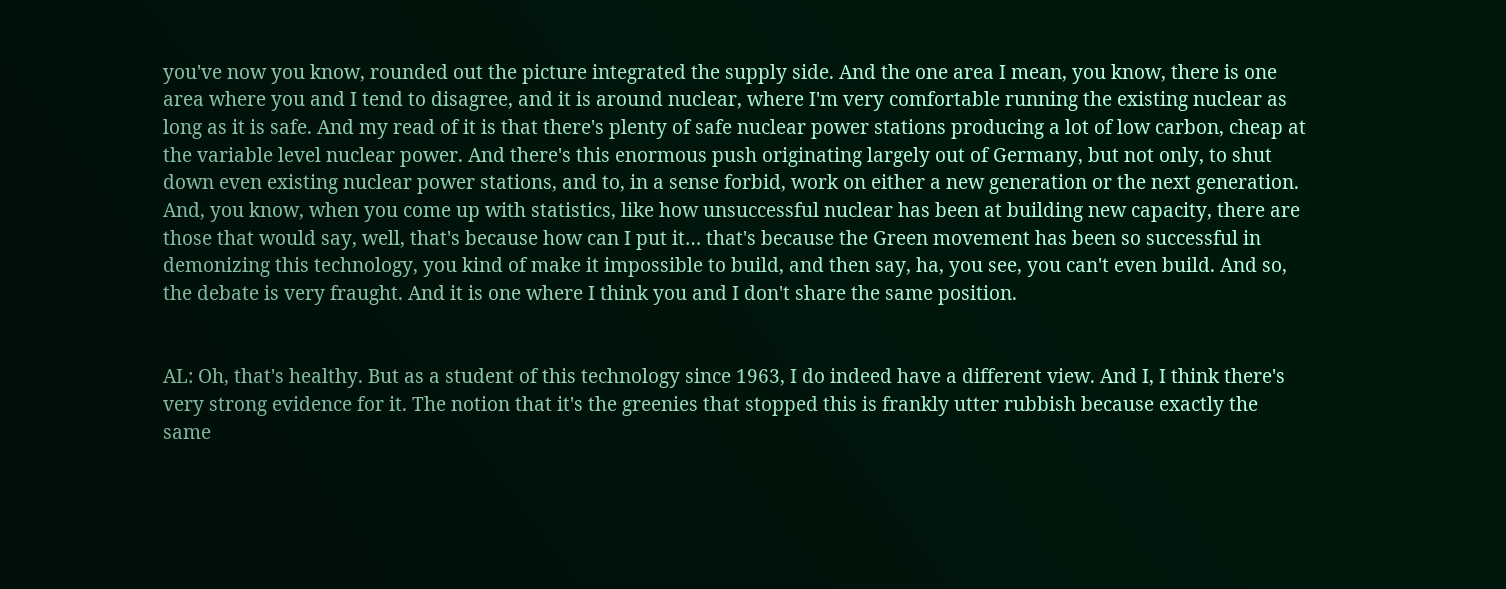you've now you know, rounded out the picture integrated the supply side. And the one area I mean, you know, there is one area where you and I tend to disagree, and it is around nuclear, where I'm very comfortable running the existing nuclear as long as it is safe. And my read of it is that there's plenty of safe nuclear power stations producing a lot of low carbon, cheap at the variable level nuclear power. And there's this enormous push originating largely out of Germany, but not only, to shut down even existing nuclear power stations, and to, in a sense forbid, work on either a new generation or the next generation. And, you know, when you come up with statistics, like how unsuccessful nuclear has been at building new capacity, there are those that would say, well, that's because how can I put it… that's because the Green movement has been so successful in demonizing this technology, you kind of make it impossible to build, and then say, ha, you see, you can't even build. And so, the debate is very fraught. And it is one where I think you and I don't share the same position.


AL: Oh, that's healthy. But as a student of this technology since 1963, I do indeed have a different view. And I, I think there's very strong evidence for it. The notion that it's the greenies that stopped this is frankly utter rubbish because exactly the same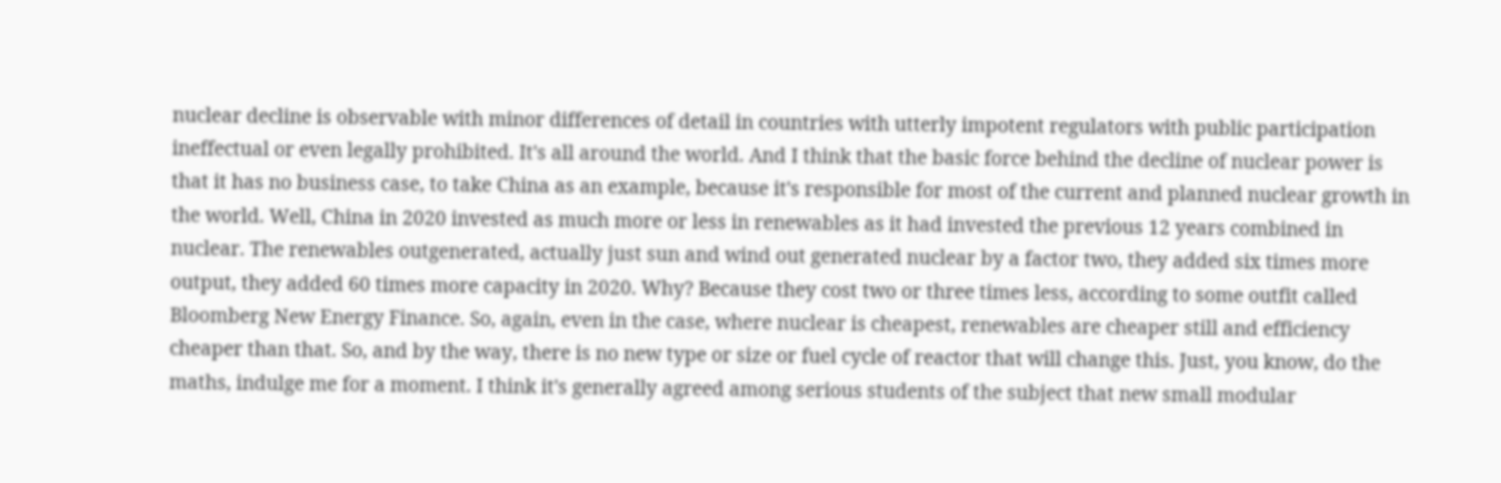nuclear decline is observable with minor differences of detail in countries with utterly impotent regulators with public participation ineffectual or even legally prohibited. It's all around the world. And I think that the basic force behind the decline of nuclear power is that it has no business case, to take China as an example, because it's responsible for most of the current and planned nuclear growth in the world. Well, China in 2020 invested as much more or less in renewables as it had invested the previous 12 years combined in nuclear. The renewables outgenerated, actually just sun and wind out generated nuclear by a factor two, they added six times more output, they added 60 times more capacity in 2020. Why? Because they cost two or three times less, according to some outfit called Bloomberg New Energy Finance. So, again, even in the case, where nuclear is cheapest, renewables are cheaper still and efficiency cheaper than that. So, and by the way, there is no new type or size or fuel cycle of reactor that will change this. Just, you know, do the maths, indulge me for a moment. I think it's generally agreed among serious students of the subject that new small modular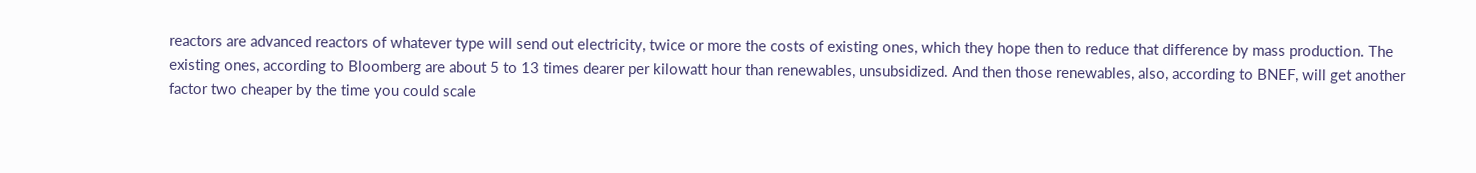reactors are advanced reactors of whatever type will send out electricity, twice or more the costs of existing ones, which they hope then to reduce that difference by mass production. The existing ones, according to Bloomberg are about 5 to 13 times dearer per kilowatt hour than renewables, unsubsidized. And then those renewables, also, according to BNEF, will get another factor two cheaper by the time you could scale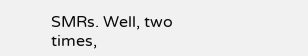SMRs. Well, two times,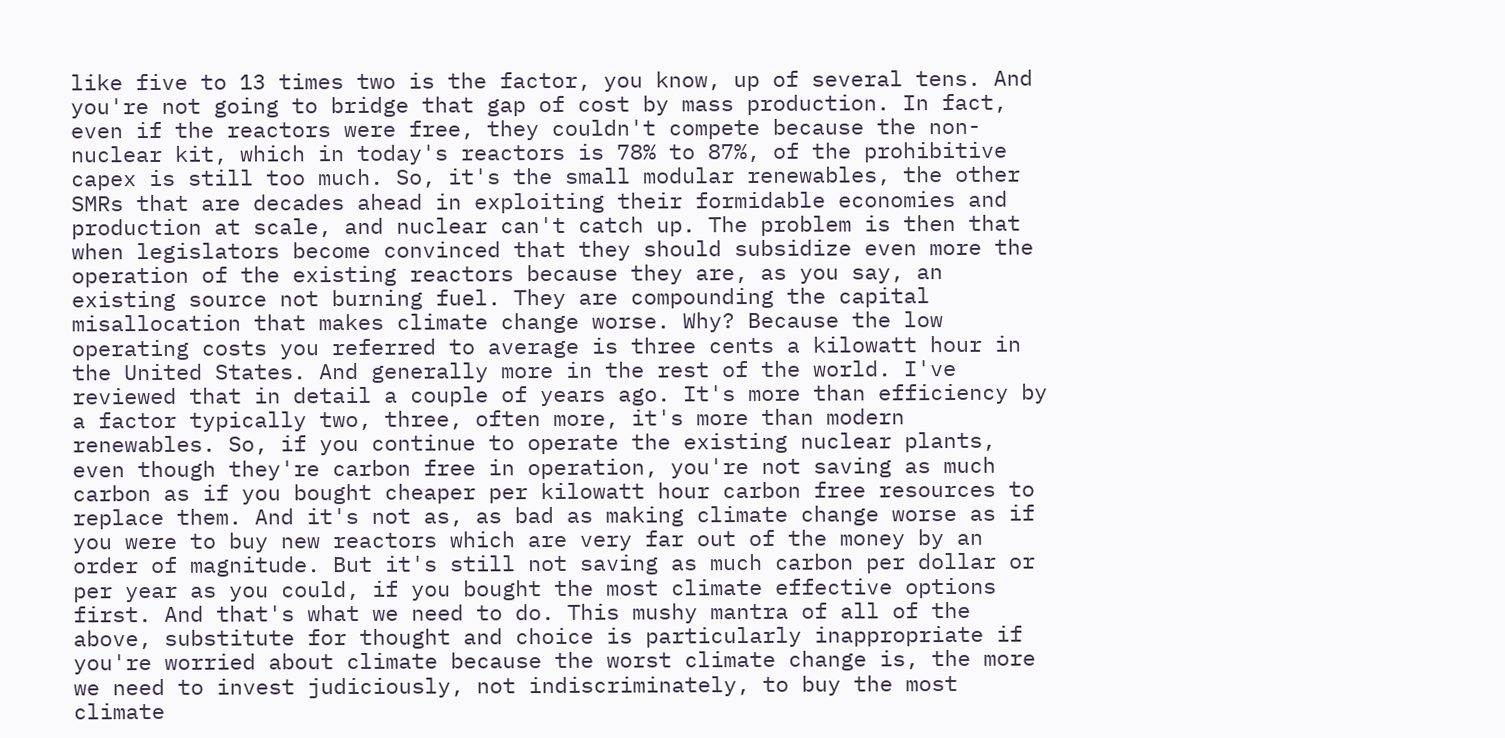like five to 13 times two is the factor, you know, up of several tens. And you're not going to bridge that gap of cost by mass production. In fact, even if the reactors were free, they couldn't compete because the non-nuclear kit, which in today's reactors is 78% to 87%, of the prohibitive capex is still too much. So, it's the small modular renewables, the other SMRs that are decades ahead in exploiting their formidable economies and production at scale, and nuclear can't catch up. The problem is then that when legislators become convinced that they should subsidize even more the operation of the existing reactors because they are, as you say, an existing source not burning fuel. They are compounding the capital misallocation that makes climate change worse. Why? Because the low operating costs you referred to average is three cents a kilowatt hour in the United States. And generally more in the rest of the world. I've reviewed that in detail a couple of years ago. It's more than efficiency by a factor typically two, three, often more, it's more than modern renewables. So, if you continue to operate the existing nuclear plants, even though they're carbon free in operation, you're not saving as much carbon as if you bought cheaper per kilowatt hour carbon free resources to replace them. And it's not as, as bad as making climate change worse as if you were to buy new reactors which are very far out of the money by an order of magnitude. But it's still not saving as much carbon per dollar or per year as you could, if you bought the most climate effective options first. And that's what we need to do. This mushy mantra of all of the above, substitute for thought and choice is particularly inappropriate if you're worried about climate because the worst climate change is, the more we need to invest judiciously, not indiscriminately, to buy the most climate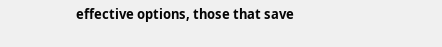effective options, those that save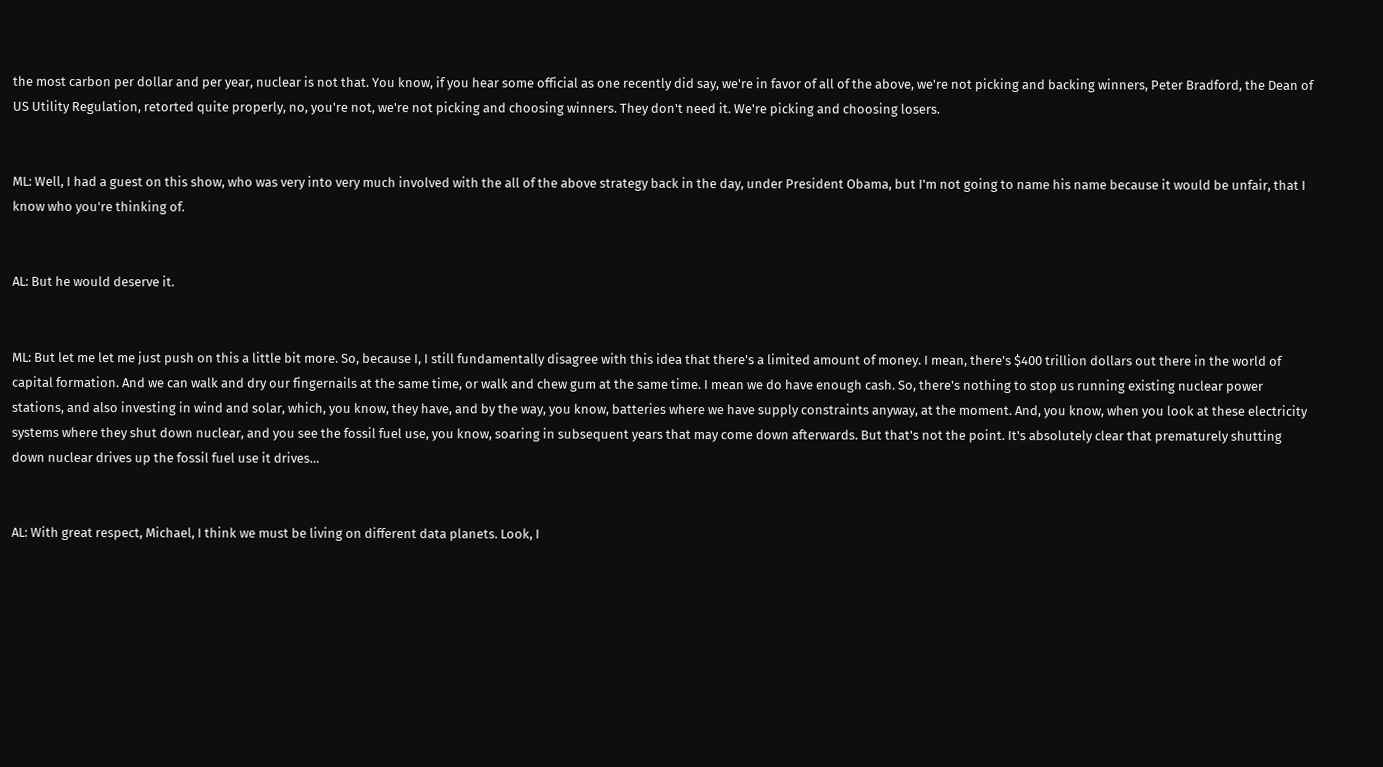the most carbon per dollar and per year, nuclear is not that. You know, if you hear some official as one recently did say, we're in favor of all of the above, we're not picking and backing winners, Peter Bradford, the Dean of US Utility Regulation, retorted quite properly, no, you're not, we're not picking and choosing winners. They don't need it. We're picking and choosing losers.


ML: Well, I had a guest on this show, who was very into very much involved with the all of the above strategy back in the day, under President Obama, but I'm not going to name his name because it would be unfair, that I know who you're thinking of.


AL: But he would deserve it.


ML: But let me let me just push on this a little bit more. So, because I, I still fundamentally disagree with this idea that there's a limited amount of money. I mean, there's $400 trillion dollars out there in the world of capital formation. And we can walk and dry our fingernails at the same time, or walk and chew gum at the same time. I mean we do have enough cash. So, there's nothing to stop us running existing nuclear power stations, and also investing in wind and solar, which, you know, they have, and by the way, you know, batteries where we have supply constraints anyway, at the moment. And, you know, when you look at these electricity systems where they shut down nuclear, and you see the fossil fuel use, you know, soaring in subsequent years that may come down afterwards. But that's not the point. It's absolutely clear that prematurely shutting down nuclear drives up the fossil fuel use it drives…


AL: With great respect, Michael, I think we must be living on different data planets. Look, I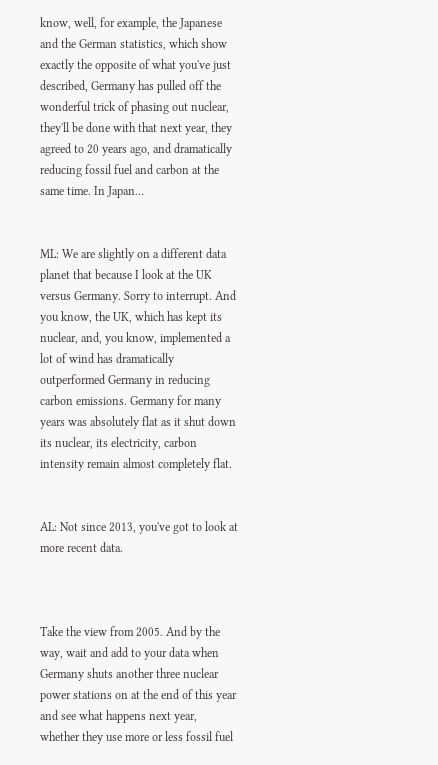know, well, for example, the Japanese and the German statistics, which show exactly the opposite of what you've just described, Germany has pulled off the wonderful trick of phasing out nuclear, they'll be done with that next year, they agreed to 20 years ago, and dramatically reducing fossil fuel and carbon at the same time. In Japan…


ML: We are slightly on a different data planet that because I look at the UK versus Germany. Sorry to interrupt. And you know, the UK, which has kept its nuclear, and, you know, implemented a lot of wind has dramatically outperformed Germany in reducing carbon emissions. Germany for many years was absolutely flat as it shut down its nuclear, its electricity, carbon intensity remain almost completely flat.


AL: Not since 2013, you've got to look at more recent data.



Take the view from 2005. And by the way, wait and add to your data when Germany shuts another three nuclear power stations on at the end of this year and see what happens next year, whether they use more or less fossil fuel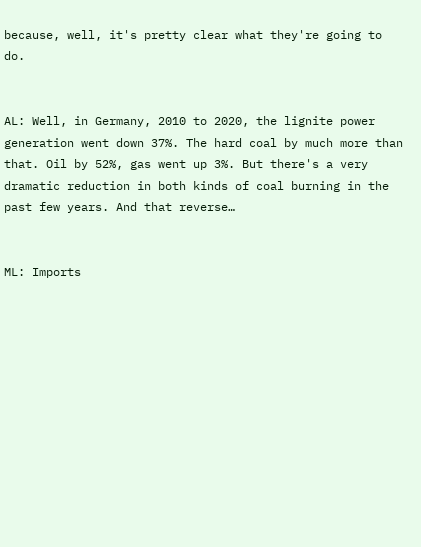because, well, it's pretty clear what they're going to do.


AL: Well, in Germany, 2010 to 2020, the lignite power generation went down 37%. The hard coal by much more than that. Oil by 52%, gas went up 3%. But there's a very dramatic reduction in both kinds of coal burning in the past few years. And that reverse…


ML: Imports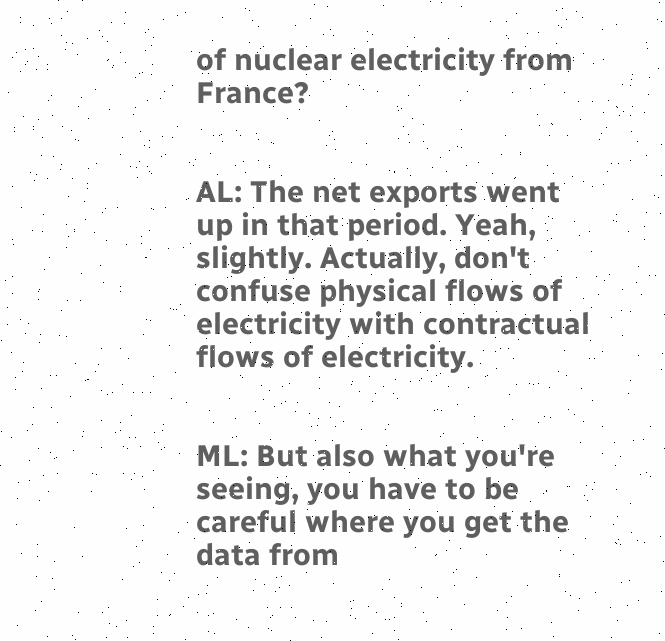of nuclear electricity from France?


AL: The net exports went up in that period. Yeah, slightly. Actually, don't confuse physical flows of electricity with contractual flows of electricity.


ML: But also what you're seeing, you have to be careful where you get the data from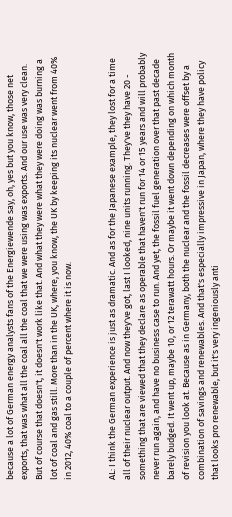because a lot of German energy analysts fans of the Energiewende say, oh, yes but you know, those net exports, that was what all the coal all the coal that we were using was exports. And our use was very clean. But of course that doesn't, it doesn't work like that. And what they were what they were doing was burning a lot of coal and gas still. More than in the UK, where, you know, the UK by keeping its nuclear went from 40% in 2012, 40% coal to a couple of percent where it is now.


AL: I think the German experience is just as dramatic. And as for the Japanese example, they lost for a time all of their nuclear output. And now they've got, last I looked, nine units running. They've they have 20 - something that are viewed that they declare as operable that haven't run for 14 or 15 years and will probably never run again, and have no business case to run. And yet, the fossil fuel generation over that past decade barely budged. It went up, maybe 10, or 12 terawatt hours. Or maybe it went down depending on which month of revision you look at. Because as in Germany, both the nuclear and the fossil decreases were offset by a combination of savings and renewables. And that's especially impressive in Japan, where they have policy that looks pro renewable, but it's very ingeniously anti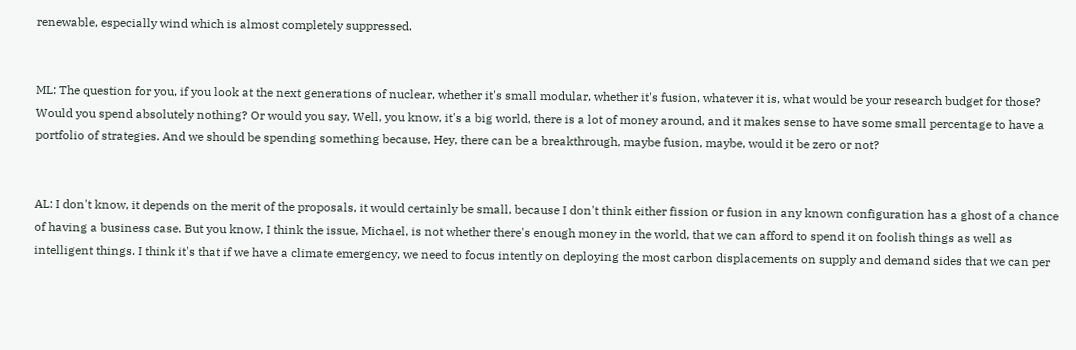renewable, especially wind which is almost completely suppressed.


ML: The question for you, if you look at the next generations of nuclear, whether it's small modular, whether it's fusion, whatever it is, what would be your research budget for those? Would you spend absolutely nothing? Or would you say, Well, you know, it's a big world, there is a lot of money around, and it makes sense to have some small percentage to have a portfolio of strategies. And we should be spending something because, Hey, there can be a breakthrough, maybe fusion, maybe, would it be zero or not?


AL: I don't know, it depends on the merit of the proposals, it would certainly be small, because I don't think either fission or fusion in any known configuration has a ghost of a chance of having a business case. But you know, I think the issue, Michael, is not whether there's enough money in the world, that we can afford to spend it on foolish things as well as intelligent things. I think it's that if we have a climate emergency, we need to focus intently on deploying the most carbon displacements on supply and demand sides that we can per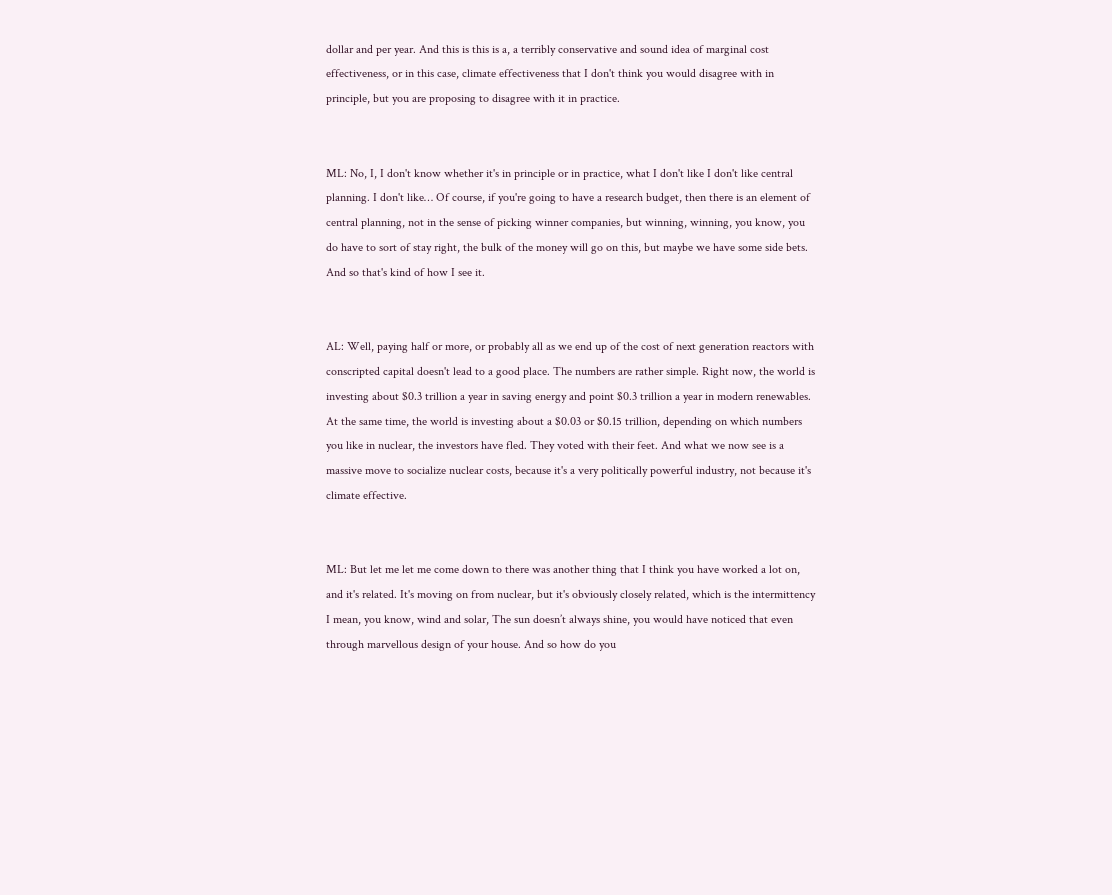dollar and per year. And this is this is a, a terribly conservative and sound idea of marginal cost effectiveness, or in this case, climate effectiveness that I don't think you would disagree with in principle, but you are proposing to disagree with it in practice.


ML: No, I, I don't know whether it's in principle or in practice, what I don't like I don't like central planning. I don't like… Of course, if you're going to have a research budget, then there is an element of central planning, not in the sense of picking winner companies, but winning, winning, you know, you do have to sort of stay right, the bulk of the money will go on this, but maybe we have some side bets. And so that's kind of how I see it.


AL: Well, paying half or more, or probably all as we end up of the cost of next generation reactors with conscripted capital doesn't lead to a good place. The numbers are rather simple. Right now, the world is investing about $0.3 trillion a year in saving energy and point $0.3 trillion a year in modern renewables. At the same time, the world is investing about a $0.03 or $0.15 trillion, depending on which numbers you like in nuclear, the investors have fled. They voted with their feet. And what we now see is a massive move to socialize nuclear costs, because it's a very politically powerful industry, not because it's climate effective.


ML: But let me let me come down to there was another thing that I think you have worked a lot on, and it's related. It's moving on from nuclear, but it's obviously closely related, which is the intermittency I mean, you know, wind and solar, The sun doesn’t always shine, you would have noticed that even through marvellous design of your house. And so how do you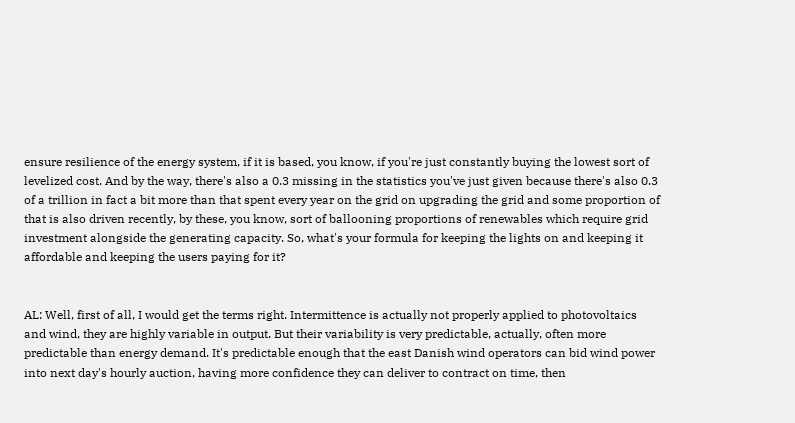ensure resilience of the energy system, if it is based, you know, if you're just constantly buying the lowest sort of levelized cost. And by the way, there's also a 0.3 missing in the statistics you've just given because there's also 0.3 of a trillion in fact a bit more than that spent every year on the grid on upgrading the grid and some proportion of that is also driven recently, by these, you know, sort of ballooning proportions of renewables which require grid investment alongside the generating capacity. So, what's your formula for keeping the lights on and keeping it affordable and keeping the users paying for it?


AL: Well, first of all, I would get the terms right. Intermittence is actually not properly applied to photovoltaics and wind, they are highly variable in output. But their variability is very predictable, actually, often more predictable than energy demand. It's predictable enough that the east Danish wind operators can bid wind power into next day's hourly auction, having more confidence they can deliver to contract on time, then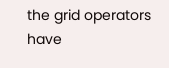the grid operators have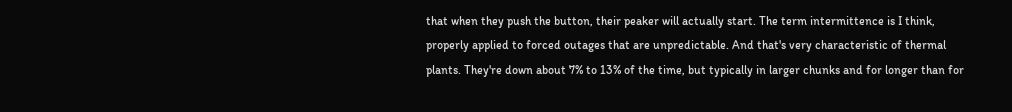that when they push the button, their peaker will actually start. The term intermittence is I think, properly applied to forced outages that are unpredictable. And that's very characteristic of thermal plants. They're down about 7% to 13% of the time, but typically in larger chunks and for longer than for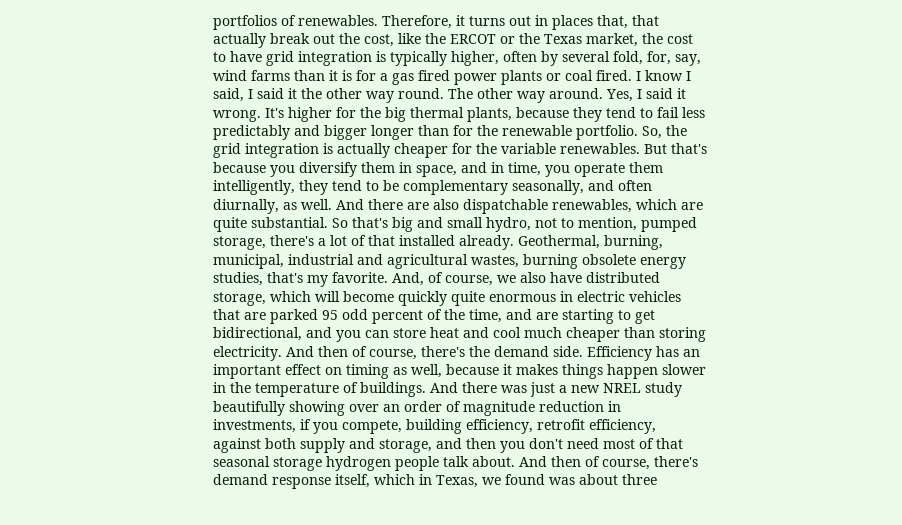portfolios of renewables. Therefore, it turns out in places that, that actually break out the cost, like the ERCOT or the Texas market, the cost to have grid integration is typically higher, often by several fold, for, say, wind farms than it is for a gas fired power plants or coal fired. I know I said, I said it the other way round. The other way around. Yes, I said it wrong. It's higher for the big thermal plants, because they tend to fail less predictably and bigger longer than for the renewable portfolio. So, the grid integration is actually cheaper for the variable renewables. But that's because you diversify them in space, and in time, you operate them intelligently, they tend to be complementary seasonally, and often diurnally, as well. And there are also dispatchable renewables, which are quite substantial. So that's big and small hydro, not to mention, pumped storage, there's a lot of that installed already. Geothermal, burning, municipal, industrial and agricultural wastes, burning obsolete energy studies, that's my favorite. And, of course, we also have distributed storage, which will become quickly quite enormous in electric vehicles that are parked 95 odd percent of the time, and are starting to get bidirectional, and you can store heat and cool much cheaper than storing electricity. And then of course, there's the demand side. Efficiency has an important effect on timing as well, because it makes things happen slower in the temperature of buildings. And there was just a new NREL study beautifully showing over an order of magnitude reduction in investments, if you compete, building efficiency, retrofit efficiency, against both supply and storage, and then you don't need most of that seasonal storage hydrogen people talk about. And then of course, there's demand response itself, which in Texas, we found was about three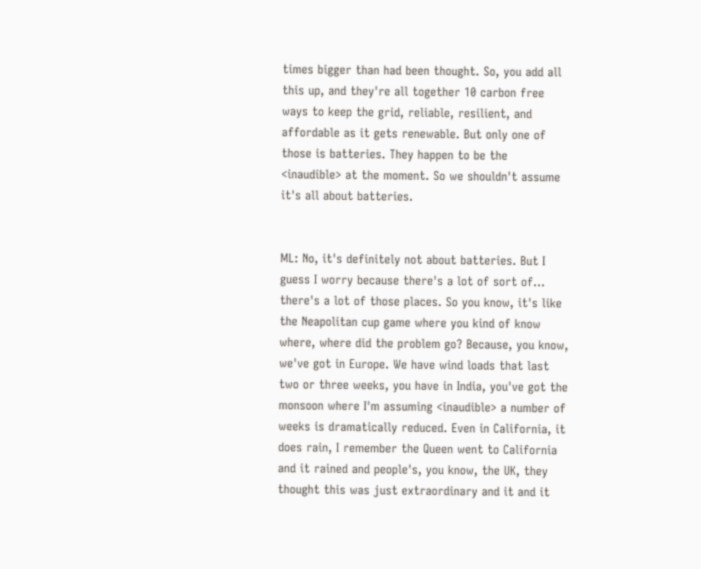times bigger than had been thought. So, you add all this up, and they're all together 10 carbon free ways to keep the grid, reliable, resilient, and affordable as it gets renewable. But only one of those is batteries. They happen to be the <inaudible> at the moment. So we shouldn't assume it's all about batteries.


ML: No, it's definitely not about batteries. But I guess I worry because there's a lot of sort of… there's a lot of those places. So you know, it's like the Neapolitan cup game where you kind of know where, where did the problem go? Because, you know, we've got in Europe. We have wind loads that last two or three weeks, you have in India, you've got the monsoon where I'm assuming <inaudible> a number of weeks is dramatically reduced. Even in California, it does rain, I remember the Queen went to California and it rained and people's, you know, the UK, they thought this was just extraordinary and it and it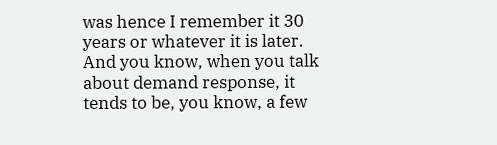was hence I remember it 30 years or whatever it is later. And you know, when you talk about demand response, it tends to be, you know, a few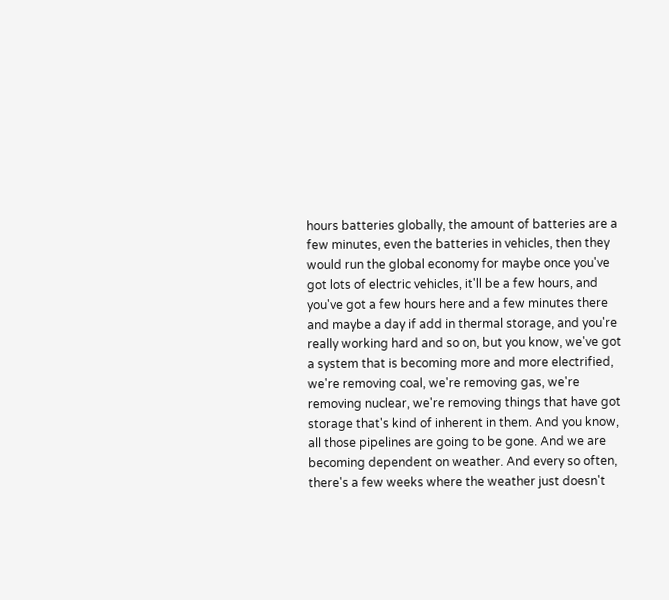hours batteries globally, the amount of batteries are a few minutes, even the batteries in vehicles, then they would run the global economy for maybe once you've got lots of electric vehicles, it'll be a few hours, and you've got a few hours here and a few minutes there and maybe a day if add in thermal storage, and you're really working hard and so on, but you know, we've got a system that is becoming more and more electrified, we're removing coal, we're removing gas, we're removing nuclear, we're removing things that have got storage that's kind of inherent in them. And you know, all those pipelines are going to be gone. And we are becoming dependent on weather. And every so often, there's a few weeks where the weather just doesn't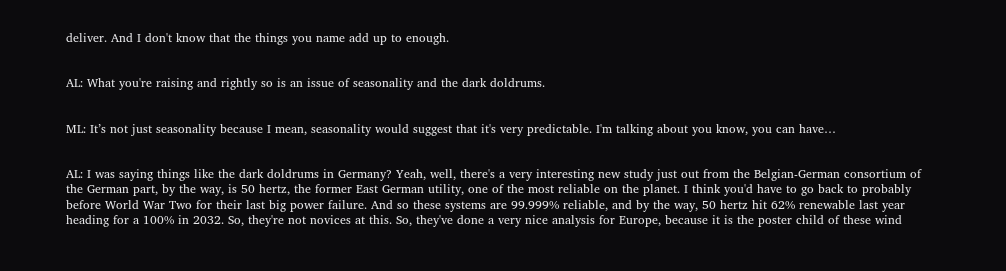deliver. And I don't know that the things you name add up to enough.


AL: What you're raising and rightly so is an issue of seasonality and the dark doldrums.


ML: It’s not just seasonality because I mean, seasonality would suggest that it's very predictable. I'm talking about you know, you can have…


AL: I was saying things like the dark doldrums in Germany? Yeah, well, there's a very interesting new study just out from the Belgian-German consortium of the German part, by the way, is 50 hertz, the former East German utility, one of the most reliable on the planet. I think you'd have to go back to probably before World War Two for their last big power failure. And so these systems are 99.999% reliable, and by the way, 50 hertz hit 62% renewable last year heading for a 100% in 2032. So, they're not novices at this. So, they've done a very nice analysis for Europe, because it is the poster child of these wind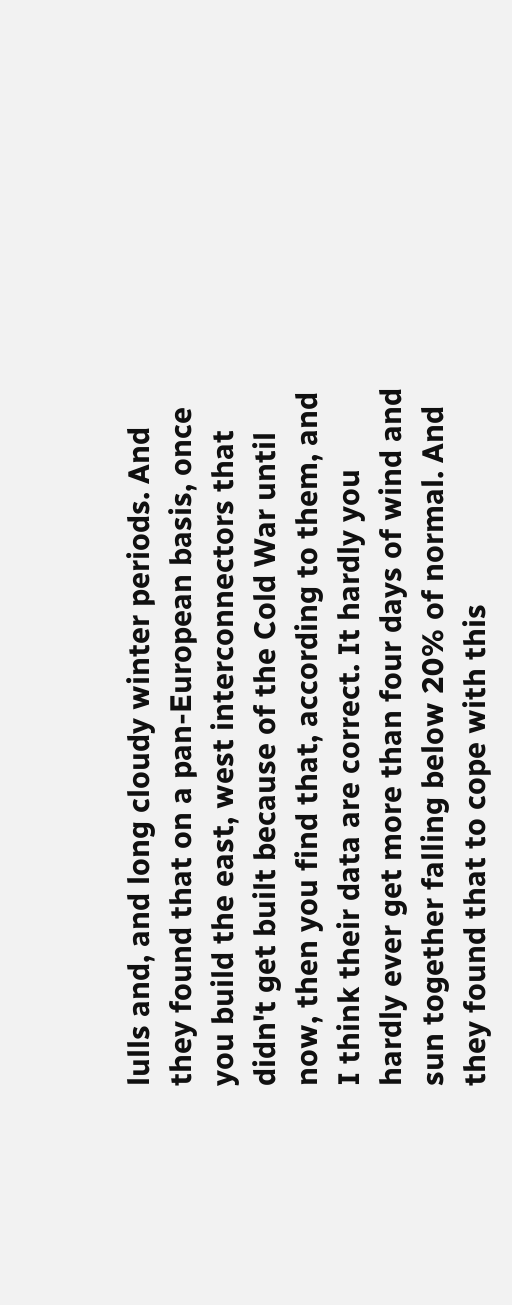lulls and, and long cloudy winter periods. And they found that on a pan-European basis, once you build the east, west interconnectors that didn't get built because of the Cold War until now, then you find that, according to them, and I think their data are correct. It hardly you hardly ever get more than four days of wind and sun together falling below 20% of normal. And they found that to cope with this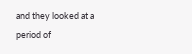and they looked at a period of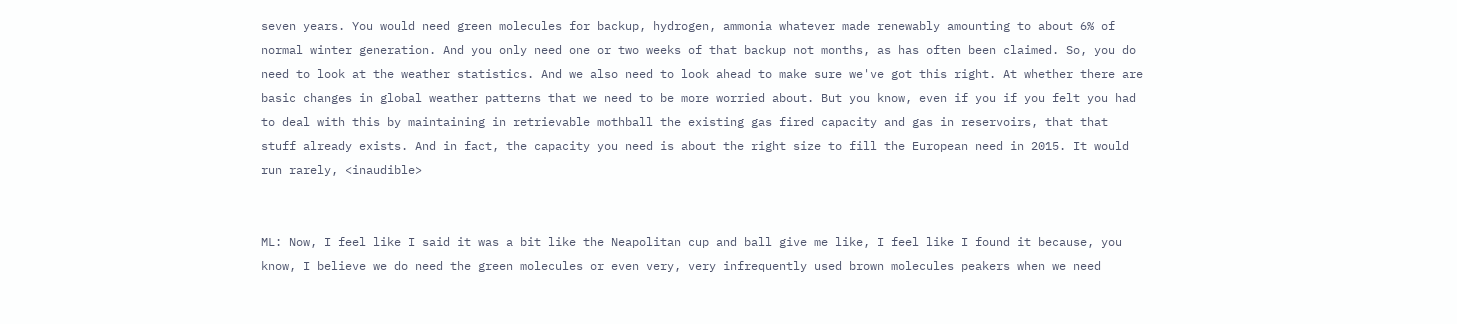seven years. You would need green molecules for backup, hydrogen, ammonia whatever made renewably amounting to about 6% of normal winter generation. And you only need one or two weeks of that backup not months, as has often been claimed. So, you do need to look at the weather statistics. And we also need to look ahead to make sure we've got this right. At whether there are basic changes in global weather patterns that we need to be more worried about. But you know, even if you if you felt you had to deal with this by maintaining in retrievable mothball the existing gas fired capacity and gas in reservoirs, that that stuff already exists. And in fact, the capacity you need is about the right size to fill the European need in 2015. It would run rarely, <inaudible>


ML: Now, I feel like I said it was a bit like the Neapolitan cup and ball give me like, I feel like I found it because, you know, I believe we do need the green molecules or even very, very infrequently used brown molecules peakers when we need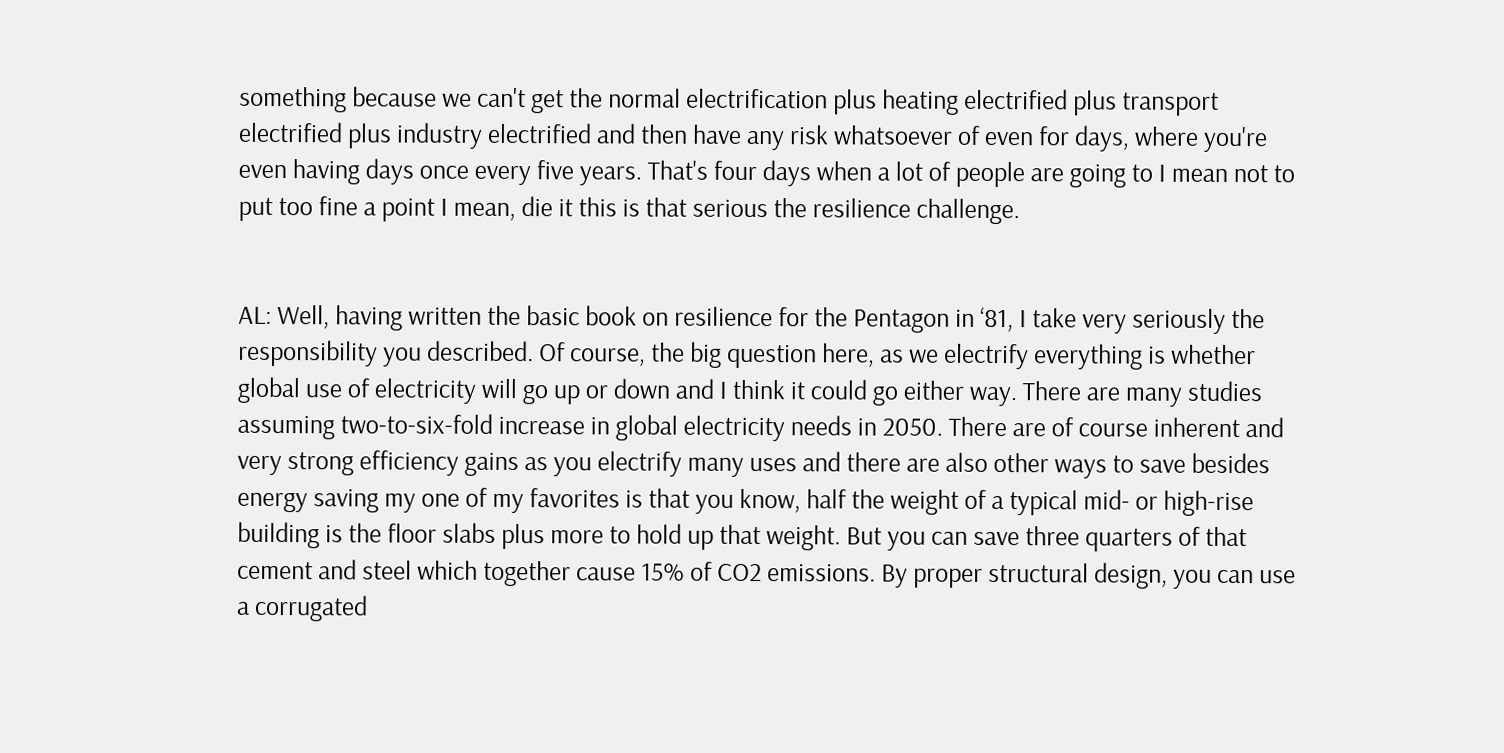something because we can't get the normal electrification plus heating electrified plus transport electrified plus industry electrified and then have any risk whatsoever of even for days, where you're even having days once every five years. That's four days when a lot of people are going to I mean not to put too fine a point I mean, die it this is that serious the resilience challenge.


AL: Well, having written the basic book on resilience for the Pentagon in ‘81, I take very seriously the responsibility you described. Of course, the big question here, as we electrify everything is whether global use of electricity will go up or down and I think it could go either way. There are many studies assuming two-to-six-fold increase in global electricity needs in 2050. There are of course inherent and very strong efficiency gains as you electrify many uses and there are also other ways to save besides energy saving my one of my favorites is that you know, half the weight of a typical mid- or high-rise building is the floor slabs plus more to hold up that weight. But you can save three quarters of that cement and steel which together cause 15% of CO2 emissions. By proper structural design, you can use a corrugated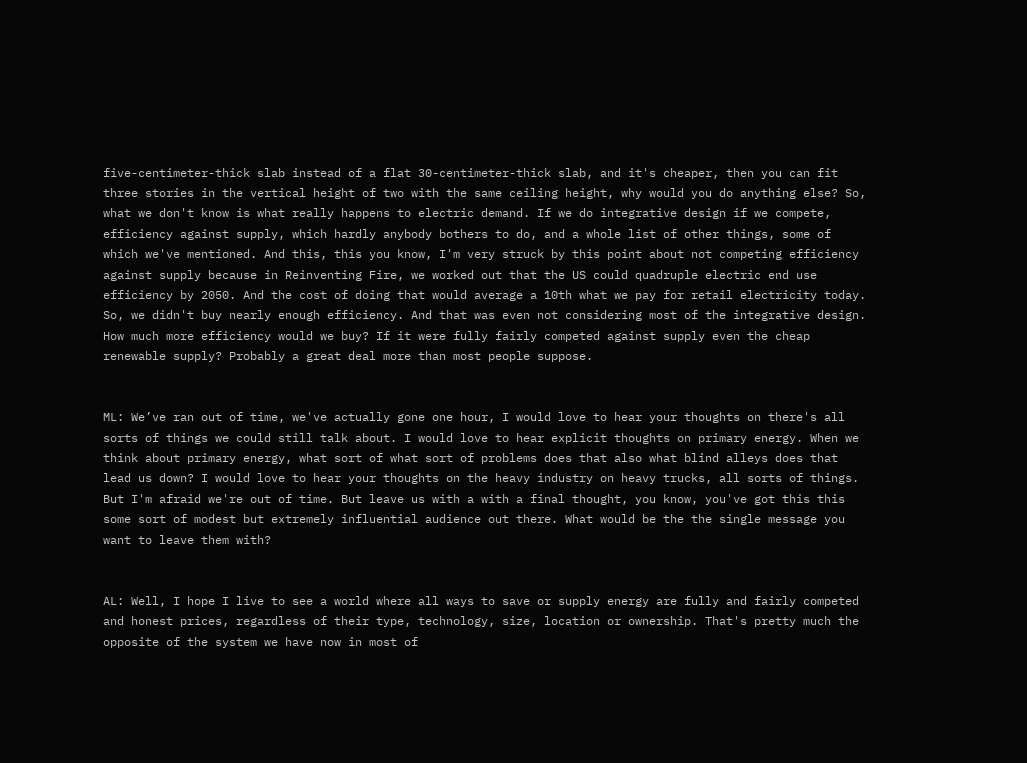five-centimeter-thick slab instead of a flat 30-centimeter-thick slab, and it's cheaper, then you can fit three stories in the vertical height of two with the same ceiling height, why would you do anything else? So, what we don't know is what really happens to electric demand. If we do integrative design if we compete, efficiency against supply, which hardly anybody bothers to do, and a whole list of other things, some of which we've mentioned. And this, this you know, I'm very struck by this point about not competing efficiency against supply because in Reinventing Fire, we worked out that the US could quadruple electric end use efficiency by 2050. And the cost of doing that would average a 10th what we pay for retail electricity today. So, we didn't buy nearly enough efficiency. And that was even not considering most of the integrative design. How much more efficiency would we buy? If it were fully fairly competed against supply even the cheap renewable supply? Probably a great deal more than most people suppose.


ML: We’ve ran out of time, we've actually gone one hour, I would love to hear your thoughts on there's all sorts of things we could still talk about. I would love to hear explicit thoughts on primary energy. When we think about primary energy, what sort of what sort of problems does that also what blind alleys does that lead us down? I would love to hear your thoughts on the heavy industry on heavy trucks, all sorts of things. But I'm afraid we're out of time. But leave us with a with a final thought, you know, you've got this this some sort of modest but extremely influential audience out there. What would be the the single message you want to leave them with?


AL: Well, I hope I live to see a world where all ways to save or supply energy are fully and fairly competed and honest prices, regardless of their type, technology, size, location or ownership. That's pretty much the opposite of the system we have now in most of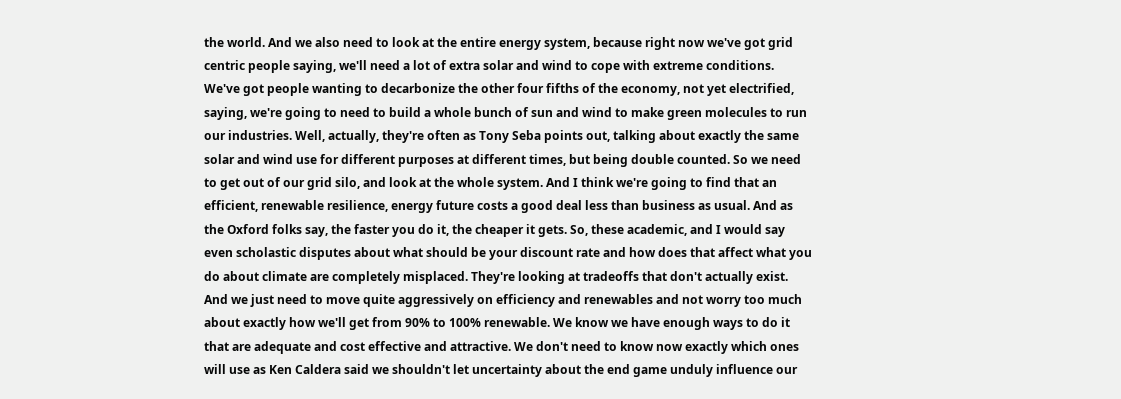the world. And we also need to look at the entire energy system, because right now we've got grid centric people saying, we'll need a lot of extra solar and wind to cope with extreme conditions. We've got people wanting to decarbonize the other four fifths of the economy, not yet electrified, saying, we're going to need to build a whole bunch of sun and wind to make green molecules to run our industries. Well, actually, they're often as Tony Seba points out, talking about exactly the same solar and wind use for different purposes at different times, but being double counted. So we need to get out of our grid silo, and look at the whole system. And I think we're going to find that an efficient, renewable resilience, energy future costs a good deal less than business as usual. And as the Oxford folks say, the faster you do it, the cheaper it gets. So, these academic, and I would say even scholastic disputes about what should be your discount rate and how does that affect what you do about climate are completely misplaced. They're looking at tradeoffs that don't actually exist. And we just need to move quite aggressively on efficiency and renewables and not worry too much about exactly how we'll get from 90% to 100% renewable. We know we have enough ways to do it that are adequate and cost effective and attractive. We don't need to know now exactly which ones will use as Ken Caldera said we shouldn't let uncertainty about the end game unduly influence our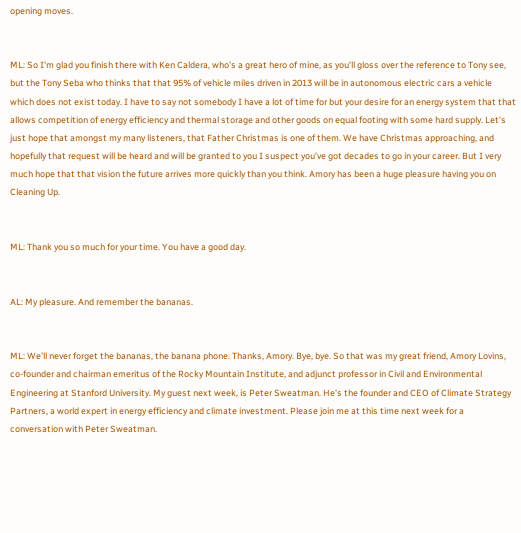opening moves.


ML: So I'm glad you finish there with Ken Caldera, who's a great hero of mine, as you'll gloss over the reference to Tony see, but the Tony Seba who thinks that that 95% of vehicle miles driven in 2013 will be in autonomous electric cars a vehicle which does not exist today. I have to say not somebody I have a lot of time for but your desire for an energy system that that allows competition of energy efficiency and thermal storage and other goods on equal footing with some hard supply. Let's just hope that amongst my many listeners, that Father Christmas is one of them. We have Christmas approaching, and hopefully that request will be heard and will be granted to you I suspect you've got decades to go in your career. But I very much hope that that vision the future arrives more quickly than you think. Amory has been a huge pleasure having you on Cleaning Up.


ML: Thank you so much for your time. You have a good day.


AL: My pleasure. And remember the bananas.


ML: We'll never forget the bananas, the banana phone. Thanks, Amory. Bye, bye. So that was my great friend, Amory Lovins, co-founder and chairman emeritus of the Rocky Mountain Institute, and adjunct professor in Civil and Environmental Engineering at Stanford University. My guest next week, is Peter Sweatman. He's the founder and CEO of Climate Strategy Partners, a world expert in energy efficiency and climate investment. Please join me at this time next week for a conversation with Peter Sweatman.